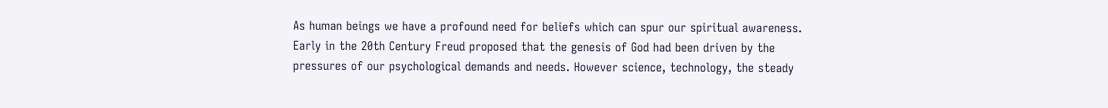As human beings we have a profound need for beliefs which can spur our spiritual awareness. Early in the 20th Century Freud proposed that the genesis of God had been driven by the pressures of our psychological demands and needs. However science, technology, the steady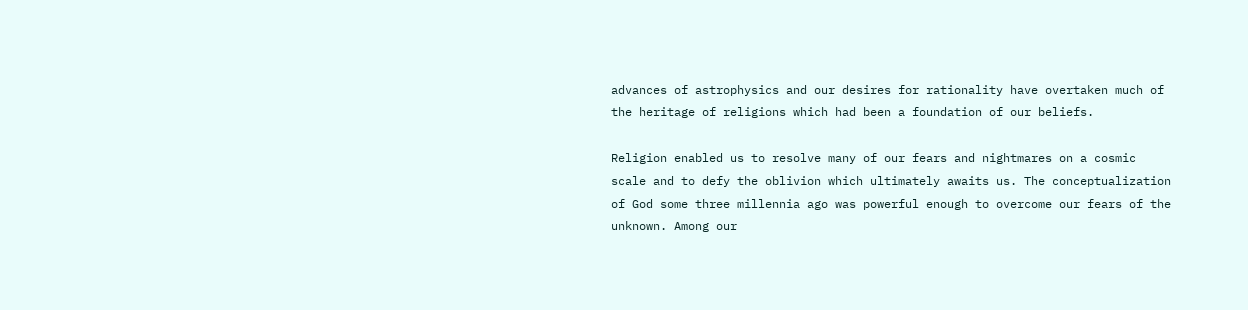advances of astrophysics and our desires for rationality have overtaken much of the heritage of religions which had been a foundation of our beliefs.

Religion enabled us to resolve many of our fears and nightmares on a cosmic scale and to defy the oblivion which ultimately awaits us. The conceptualization of God some three millennia ago was powerful enough to overcome our fears of the unknown. Among our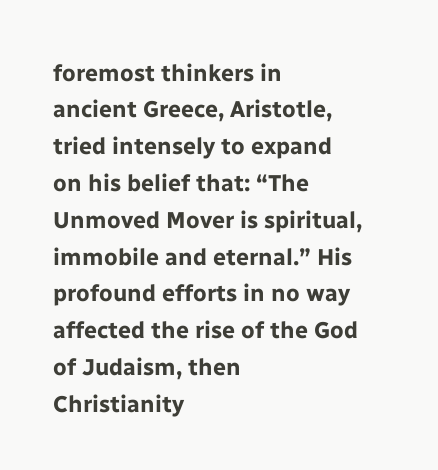foremost thinkers in ancient Greece, Aristotle, tried intensely to expand on his belief that: “The Unmoved Mover is spiritual, immobile and eternal.” His profound efforts in no way affected the rise of the God of Judaism, then Christianity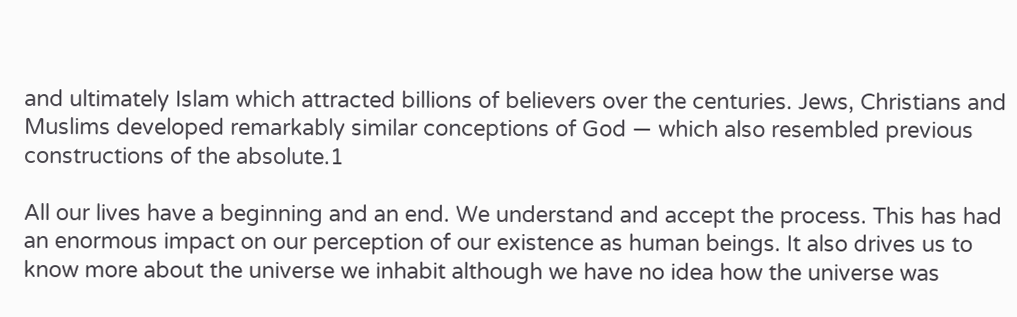and ultimately Islam which attracted billions of believers over the centuries. Jews, Christians and Muslims developed remarkably similar conceptions of God — which also resembled previous constructions of the absolute.1

All our lives have a beginning and an end. We understand and accept the process. This has had an enormous impact on our perception of our existence as human beings. It also drives us to know more about the universe we inhabit although we have no idea how the universe was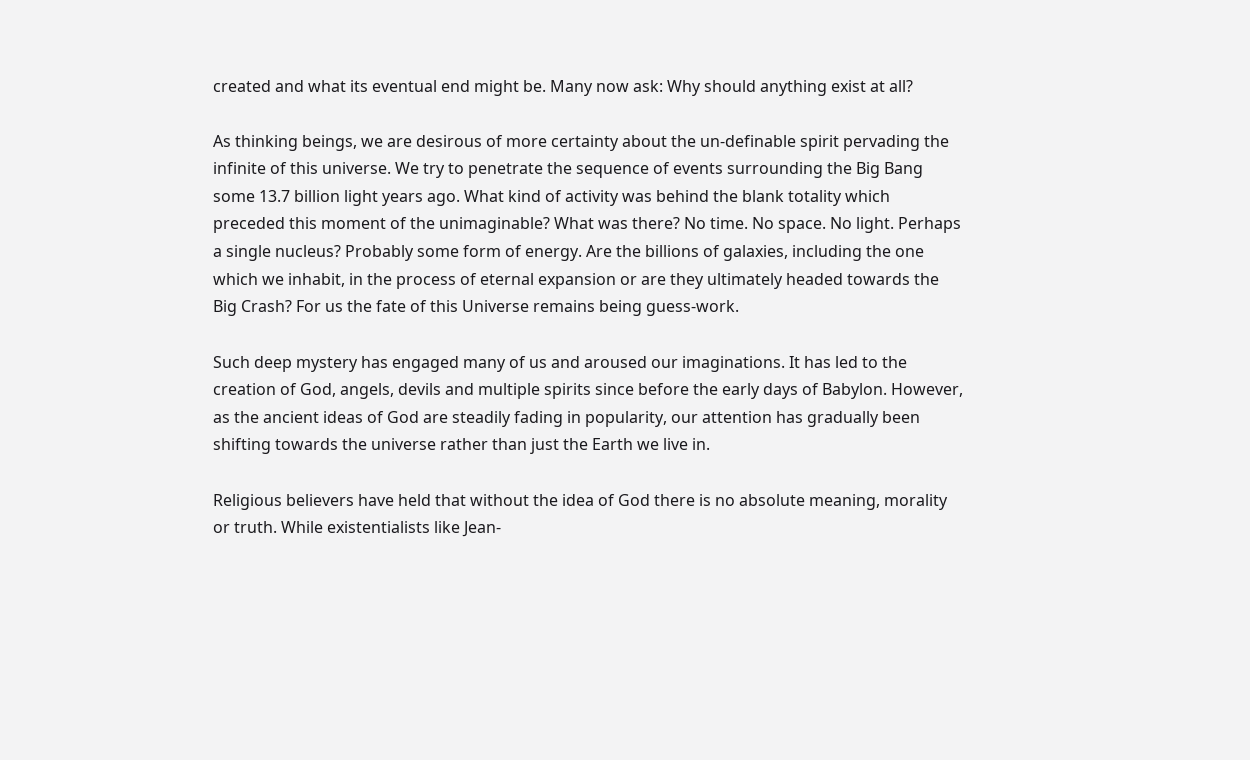created and what its eventual end might be. Many now ask: Why should anything exist at all?

As thinking beings, we are desirous of more certainty about the un-definable spirit pervading the infinite of this universe. We try to penetrate the sequence of events surrounding the Big Bang some 13.7 billion light years ago. What kind of activity was behind the blank totality which preceded this moment of the unimaginable? What was there? No time. No space. No light. Perhaps a single nucleus? Probably some form of energy. Are the billions of galaxies, including the one which we inhabit, in the process of eternal expansion or are they ultimately headed towards the Big Crash? For us the fate of this Universe remains being guess-work.

Such deep mystery has engaged many of us and aroused our imaginations. It has led to the creation of God, angels, devils and multiple spirits since before the early days of Babylon. However, as the ancient ideas of God are steadily fading in popularity, our attention has gradually been shifting towards the universe rather than just the Earth we live in.

Religious believers have held that without the idea of God there is no absolute meaning, morality or truth. While existentialists like Jean-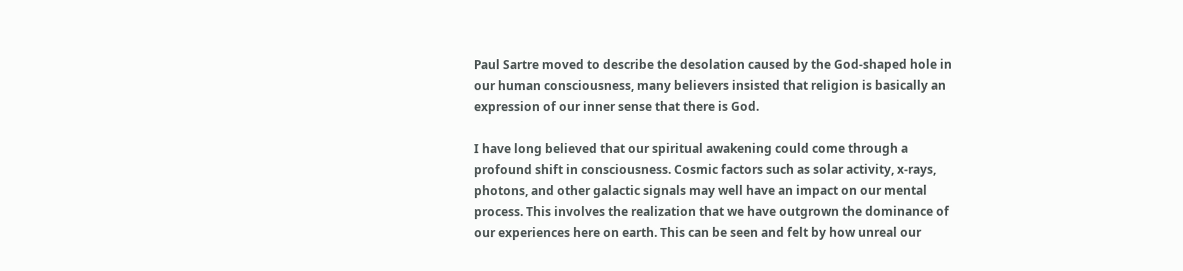Paul Sartre moved to describe the desolation caused by the God-shaped hole in our human consciousness, many believers insisted that religion is basically an expression of our inner sense that there is God.

I have long believed that our spiritual awakening could come through a profound shift in consciousness. Cosmic factors such as solar activity, x-rays, photons, and other galactic signals may well have an impact on our mental process. This involves the realization that we have outgrown the dominance of our experiences here on earth. This can be seen and felt by how unreal our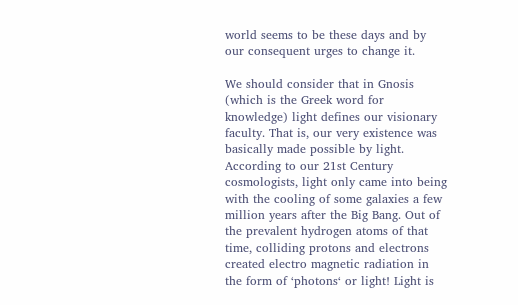world seems to be these days and by our consequent urges to change it.

We should consider that in Gnosis (which is the Greek word for knowledge) light defines our visionary faculty. That is, our very existence was basically made possible by light. According to our 21st Century cosmologists, light only came into being with the cooling of some galaxies a few million years after the Big Bang. Out of the prevalent hydrogen atoms of that time, colliding protons and electrons created electro magnetic radiation in the form of ‘photons‘ or light! Light is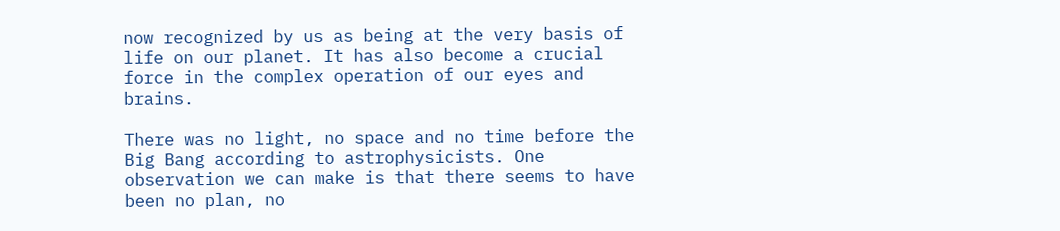now recognized by us as being at the very basis of life on our planet. It has also become a crucial force in the complex operation of our eyes and brains.

There was no light, no space and no time before the Big Bang according to astrophysicists. One observation we can make is that there seems to have been no plan, no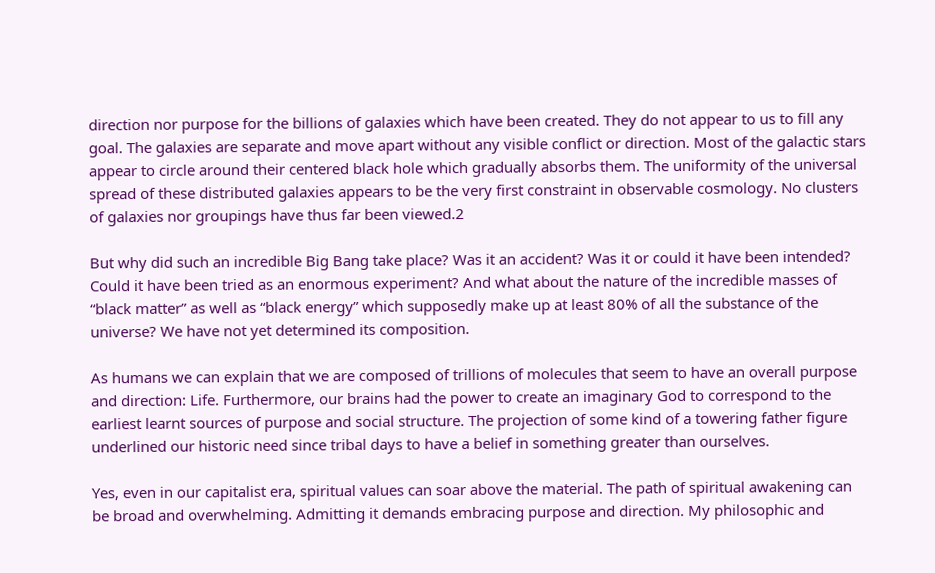direction nor purpose for the billions of galaxies which have been created. They do not appear to us to fill any goal. The galaxies are separate and move apart without any visible conflict or direction. Most of the galactic stars appear to circle around their centered black hole which gradually absorbs them. The uniformity of the universal spread of these distributed galaxies appears to be the very first constraint in observable cosmology. No clusters of galaxies nor groupings have thus far been viewed.2

But why did such an incredible Big Bang take place? Was it an accident? Was it or could it have been intended? Could it have been tried as an enormous experiment? And what about the nature of the incredible masses of “black matter” as well as “black energy” which supposedly make up at least 80% of all the substance of the universe? We have not yet determined its composition.

As humans we can explain that we are composed of trillions of molecules that seem to have an overall purpose and direction: Life. Furthermore, our brains had the power to create an imaginary God to correspond to the earliest learnt sources of purpose and social structure. The projection of some kind of a towering father figure underlined our historic need since tribal days to have a belief in something greater than ourselves.

Yes, even in our capitalist era, spiritual values can soar above the material. The path of spiritual awakening can be broad and overwhelming. Admitting it demands embracing purpose and direction. My philosophic and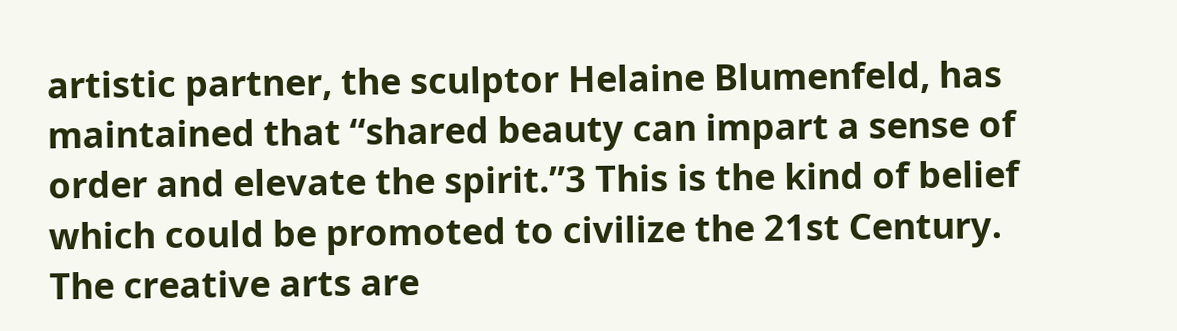artistic partner, the sculptor Helaine Blumenfeld, has maintained that “shared beauty can impart a sense of order and elevate the spirit.”3 This is the kind of belief which could be promoted to civilize the 21st Century. The creative arts are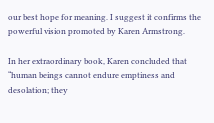our best hope for meaning. I suggest it confirms the powerful vision promoted by Karen Armstrong.

In her extraordinary book, Karen concluded that “human beings cannot endure emptiness and desolation; they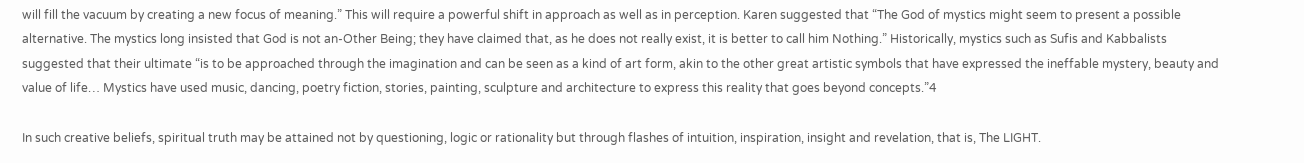will fill the vacuum by creating a new focus of meaning.” This will require a powerful shift in approach as well as in perception. Karen suggested that “The God of mystics might seem to present a possible alternative. The mystics long insisted that God is not an-Other Being; they have claimed that, as he does not really exist, it is better to call him Nothing.” Historically, mystics such as Sufis and Kabbalists suggested that their ultimate “is to be approached through the imagination and can be seen as a kind of art form, akin to the other great artistic symbols that have expressed the ineffable mystery, beauty and value of life… Mystics have used music, dancing, poetry fiction, stories, painting, sculpture and architecture to express this reality that goes beyond concepts.”4

In such creative beliefs, spiritual truth may be attained not by questioning, logic or rationality but through flashes of intuition, inspiration, insight and revelation, that is, The LIGHT.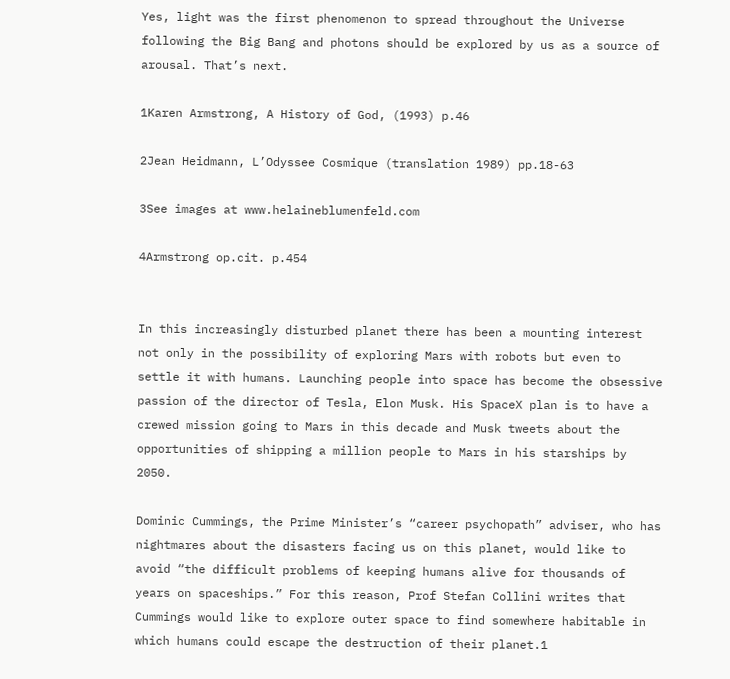Yes, light was the first phenomenon to spread throughout the Universe following the Big Bang and photons should be explored by us as a source of arousal. That’s next.

1Karen Armstrong, A History of God, (1993) p.46

2Jean Heidmann, L’Odyssee Cosmique (translation 1989) pp.18-63

3See images at www.helaineblumenfeld.com

4Armstrong op.cit. p.454


In this increasingly disturbed planet there has been a mounting interest not only in the possibility of exploring Mars with robots but even to settle it with humans. Launching people into space has become the obsessive passion of the director of Tesla, Elon Musk. His SpaceX plan is to have a crewed mission going to Mars in this decade and Musk tweets about the opportunities of shipping a million people to Mars in his starships by 2050.

Dominic Cummings, the Prime Minister’s “career psychopath” adviser, who has nightmares about the disasters facing us on this planet, would like to avoid “the difficult problems of keeping humans alive for thousands of years on spaceships.” For this reason, Prof Stefan Collini writes that Cummings would like to explore outer space to find somewhere habitable in which humans could escape the destruction of their planet.1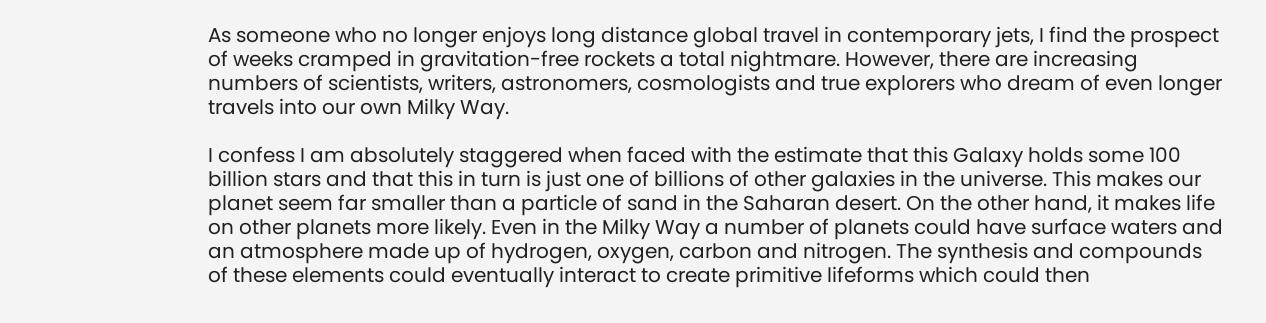As someone who no longer enjoys long distance global travel in contemporary jets, I find the prospect of weeks cramped in gravitation-free rockets a total nightmare. However, there are increasing numbers of scientists, writers, astronomers, cosmologists and true explorers who dream of even longer travels into our own Milky Way.

I confess I am absolutely staggered when faced with the estimate that this Galaxy holds some 100 billion stars and that this in turn is just one of billions of other galaxies in the universe. This makes our planet seem far smaller than a particle of sand in the Saharan desert. On the other hand, it makes life on other planets more likely. Even in the Milky Way a number of planets could have surface waters and an atmosphere made up of hydrogen, oxygen, carbon and nitrogen. The synthesis and compounds of these elements could eventually interact to create primitive lifeforms which could then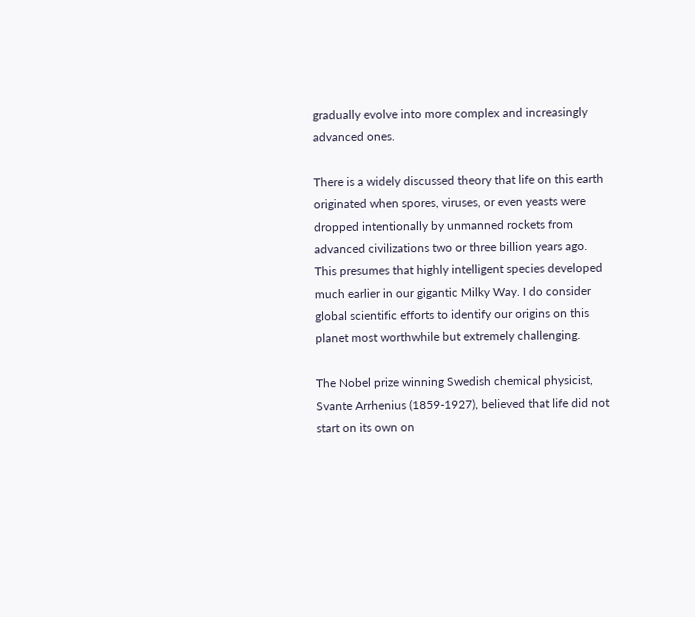gradually evolve into more complex and increasingly advanced ones.

There is a widely discussed theory that life on this earth originated when spores, viruses, or even yeasts were dropped intentionally by unmanned rockets from advanced civilizations two or three billion years ago. This presumes that highly intelligent species developed much earlier in our gigantic Milky Way. I do consider global scientific efforts to identify our origins on this planet most worthwhile but extremely challenging.

The Nobel prize winning Swedish chemical physicist, Svante Arrhenius (1859-1927), believed that life did not start on its own on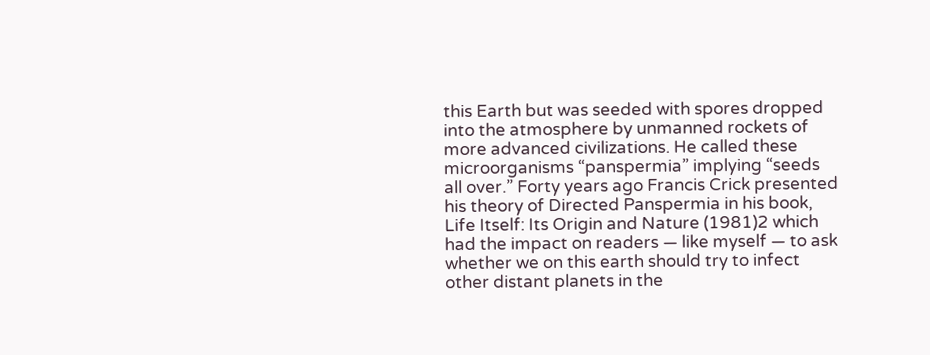this Earth but was seeded with spores dropped into the atmosphere by unmanned rockets of more advanced civilizations. He called these microorganisms “panspermia” implying “seeds all over.” Forty years ago Francis Crick presented his theory of Directed Panspermia in his book, Life Itself: Its Origin and Nature (1981)2 which had the impact on readers — like myself — to ask whether we on this earth should try to infect other distant planets in the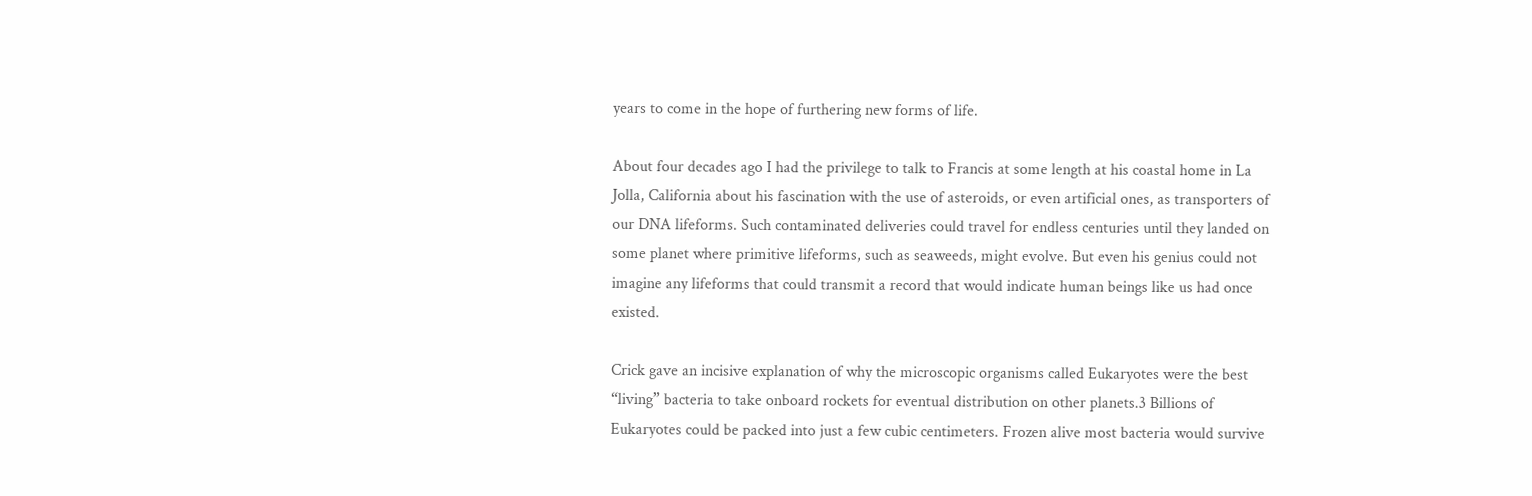years to come in the hope of furthering new forms of life.

About four decades ago I had the privilege to talk to Francis at some length at his coastal home in La Jolla, California about his fascination with the use of asteroids, or even artificial ones, as transporters of our DNA lifeforms. Such contaminated deliveries could travel for endless centuries until they landed on some planet where primitive lifeforms, such as seaweeds, might evolve. But even his genius could not imagine any lifeforms that could transmit a record that would indicate human beings like us had once existed.

Crick gave an incisive explanation of why the microscopic organisms called Eukaryotes were the best “living” bacteria to take onboard rockets for eventual distribution on other planets.3 Billions of Eukaryotes could be packed into just a few cubic centimeters. Frozen alive most bacteria would survive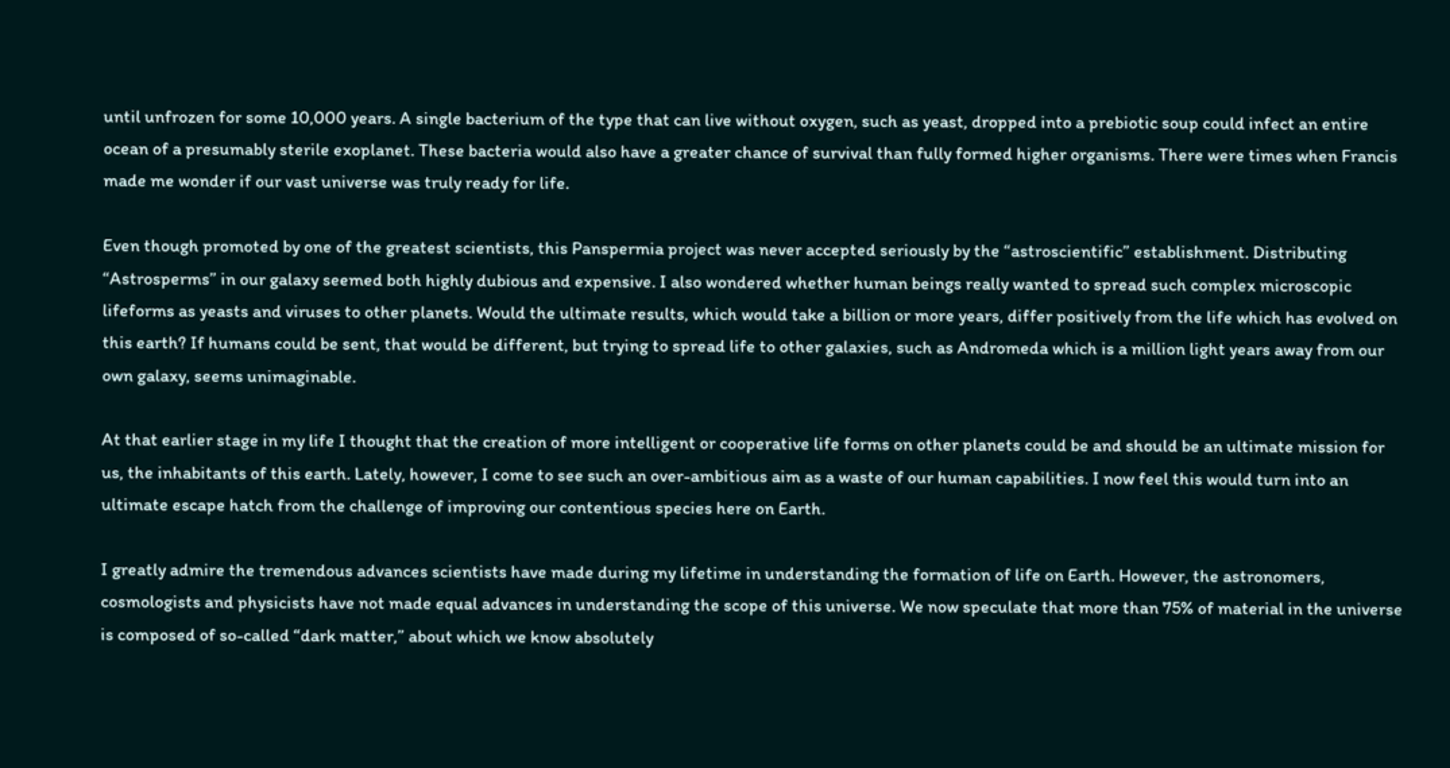until unfrozen for some 10,000 years. A single bacterium of the type that can live without oxygen, such as yeast, dropped into a prebiotic soup could infect an entire ocean of a presumably sterile exoplanet. These bacteria would also have a greater chance of survival than fully formed higher organisms. There were times when Francis made me wonder if our vast universe was truly ready for life.

Even though promoted by one of the greatest scientists, this Panspermia project was never accepted seriously by the “astroscientific” establishment. Distributing “Astrosperms” in our galaxy seemed both highly dubious and expensive. I also wondered whether human beings really wanted to spread such complex microscopic lifeforms as yeasts and viruses to other planets. Would the ultimate results, which would take a billion or more years, differ positively from the life which has evolved on this earth? If humans could be sent, that would be different, but trying to spread life to other galaxies, such as Andromeda which is a million light years away from our own galaxy, seems unimaginable.

At that earlier stage in my life I thought that the creation of more intelligent or cooperative life forms on other planets could be and should be an ultimate mission for us, the inhabitants of this earth. Lately, however, I come to see such an over-ambitious aim as a waste of our human capabilities. I now feel this would turn into an ultimate escape hatch from the challenge of improving our contentious species here on Earth.

I greatly admire the tremendous advances scientists have made during my lifetime in understanding the formation of life on Earth. However, the astronomers, cosmologists and physicists have not made equal advances in understanding the scope of this universe. We now speculate that more than 75% of material in the universe is composed of so-called “dark matter,” about which we know absolutely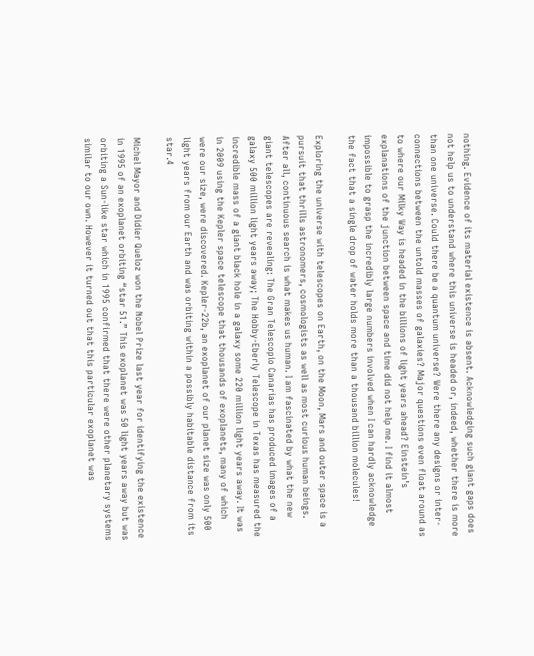nothing. Evidence of its material existence is absent. Acknowledging such giant gaps does not help us to understand where this universe is headed or, indeed, whether there is more than one universe. Could there be a quantum universe? Were there any designs or inter-connections between the untold masses of galaxies? Major questions even float around as to where our Milky Way is headed in the billions of light years ahead? Einstein’s explanations of the junction between space and time did not help me. I find it almost impossible to grasp the incredibly large numbers involved when I can hardly acknowledge the fact that a single drop of water holds more than a thousand billion molecules!

Exploring the universe with telescopes on Earth, on the Moon, Mars and outer space is a pursuit that thrills astronomers, cosmologists as well as most curious human beings. After all, continuous search is what makes us human. I am fascinated by what the new giant telescopes are revealing: The Gran Telescopio Canarias has produced images of a galaxy 500 million light years away; The Hobby-Eberly Telescope in Texas has measured the incredible mass of a giant black hole in a galaxy some 220 million light years away. It was in 2009 using the Kepler space telescope that thousands of exoplanets, many of which were our size, were discovered. Kepler-22b, an exoplanet of our planet size was only 500 light years from our Earth and was orbiting within a possibly habitable distance from its star.4

Michel Mayor and Didier Queloz won the Nobel Prize last year for identifying the existence in 1995 of an exoplanet orbiting “star 51.” This exoplanet was 50 light years away but was orbiting a Sun-like star which in 1995 confirmed that there were other planetary systems similar to our own. However it turned out that this particular exoplanet was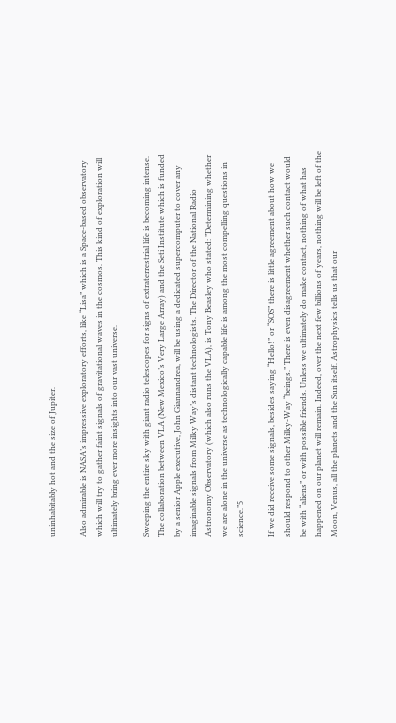uninhabitably hot and the size of Jupiter.

Also admirable is NASA’s impressive exploratory efforts, like “Lisa” which is a Space-based observatory which will try to gather faint signals of gravitational waves in the cosmos. This kind of exploration will ultimately bring ever more insights into our vast universe.

Sweeping the entire sky with giant radio telescopes for signs of extraterrestrial life is becoming intense. The collaboration between VLA (New Mexico’s Very Large Array) and the Seti Institute which is funded by a senior Apple executive, John Giannandrea, will be using a dedicated supercomputer to cover any imaginable signals from Milky Way’s distant technologists. The Director of the National Radio Astronomy Observatory (which also runs the VLA), is Tony Beasley who stated: ”Determining whether we are alone in the universe as technologically capable life is among the most compelling questions in science.”5

If we did receive some signals, besides saying “Hello!” or “SOS” there is little agreement about how we should respond to other Milky-Way “beings.” There is even disagreement whether such contact would be with “aliens” or with possible friends. Unless we ultimately do make contact, nothing of what has happened on our planet will remain. Indeed, over the next few billions of years, nothing will be left of the Moon, Venus, all the planets and the Sun itself. Astrophysics tells us that our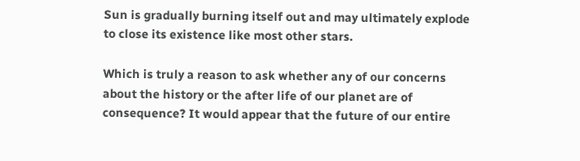Sun is gradually burning itself out and may ultimately explode to close its existence like most other stars.

Which is truly a reason to ask whether any of our concerns about the history or the after life of our planet are of consequence? It would appear that the future of our entire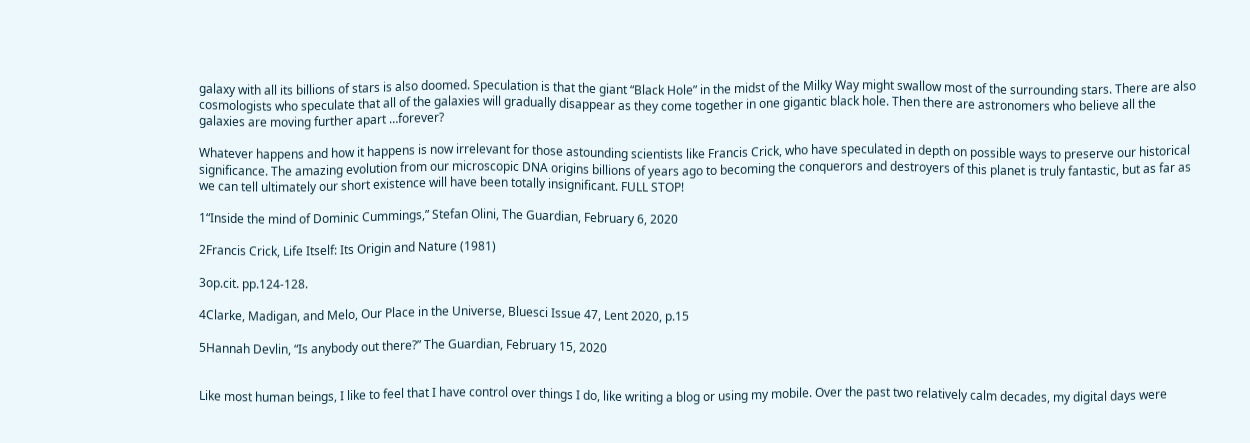galaxy with all its billions of stars is also doomed. Speculation is that the giant “Black Hole” in the midst of the Milky Way might swallow most of the surrounding stars. There are also cosmologists who speculate that all of the galaxies will gradually disappear as they come together in one gigantic black hole. Then there are astronomers who believe all the galaxies are moving further apart …forever?

Whatever happens and how it happens is now irrelevant for those astounding scientists like Francis Crick, who have speculated in depth on possible ways to preserve our historical significance. The amazing evolution from our microscopic DNA origins billions of years ago to becoming the conquerors and destroyers of this planet is truly fantastic, but as far as we can tell ultimately our short existence will have been totally insignificant. FULL STOP!

1“Inside the mind of Dominic Cummings,” Stefan Olini, The Guardian, February 6, 2020

2Francis Crick, Life Itself: Its Origin and Nature (1981)

3op.cit. pp.124-128.

4Clarke, Madigan, and Melo, Our Place in the Universe, Bluesci Issue 47, Lent 2020, p.15

5Hannah Devlin, “Is anybody out there?” The Guardian, February 15, 2020


Like most human beings, I like to feel that I have control over things I do, like writing a blog or using my mobile. Over the past two relatively calm decades, my digital days were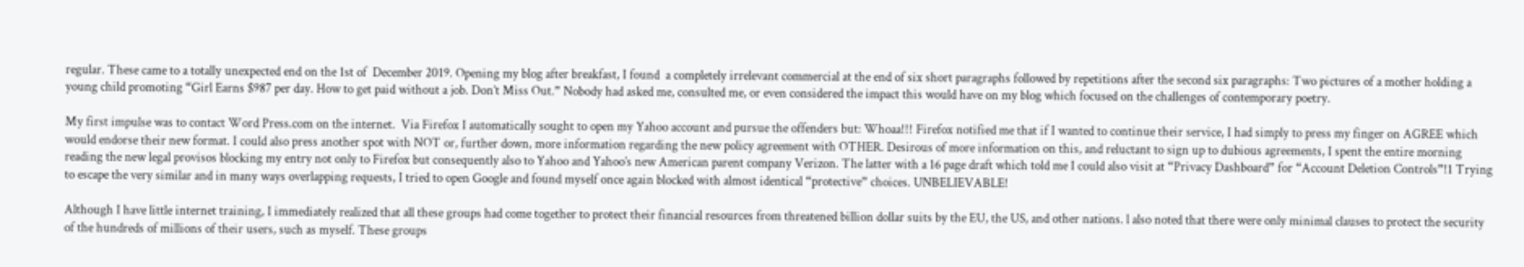regular. These came to a totally unexpected end on the 1st of  December 2019. Opening my blog after breakfast, I found  a completely irrelevant commercial at the end of six short paragraphs followed by repetitions after the second six paragraphs: Two pictures of a mother holding a young child promoting “Girl Earns $987 per day. How to get paid without a job. Don’t Miss Out.” Nobody had asked me, consulted me, or even considered the impact this would have on my blog which focused on the challenges of contemporary poetry.

My first impulse was to contact Word Press.com on the internet.  Via Firefox I automatically sought to open my Yahoo account and pursue the offenders but: Whoaa!!! Firefox notified me that if I wanted to continue their service, I had simply to press my finger on AGREE which would endorse their new format. I could also press another spot with NOT or, further down, more information regarding the new policy agreement with OTHER. Desirous of more information on this, and reluctant to sign up to dubious agreements, I spent the entire morning reading the new legal provisos blocking my entry not only to Firefox but consequently also to Yahoo and Yahoo’s new American parent company Verizon. The latter with a 16 page draft which told me I could also visit at “Privacy Dashboard” for “Account Deletion Controls”!1 Trying to escape the very similar and in many ways overlapping requests, I tried to open Google and found myself once again blocked with almost identical “protective” choices. UNBELIEVABLE!

Although I have little internet training, I immediately realized that all these groups had come together to protect their financial resources from threatened billion dollar suits by the EU, the US, and other nations. l also noted that there were only minimal clauses to protect the security of the hundreds of millions of their users, such as myself. These groups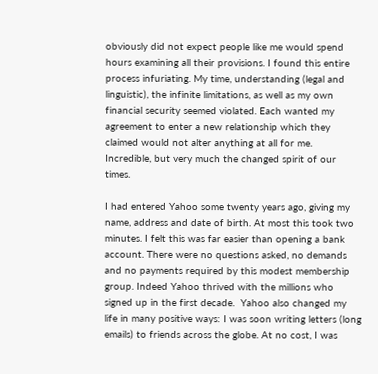obviously did not expect people like me would spend hours examining all their provisions. I found this entire process infuriating. My time, understanding (legal and linguistic), the infinite limitations, as well as my own financial security seemed violated. Each wanted my agreement to enter a new relationship which they claimed would not alter anything at all for me.  Incredible, but very much the changed spirit of our times.

I had entered Yahoo some twenty years ago, giving my name, address and date of birth. At most this took two minutes. I felt this was far easier than opening a bank account. There were no questions asked, no demands and no payments required by this modest membership group. Indeed Yahoo thrived with the millions who signed up in the first decade.  Yahoo also changed my life in many positive ways: I was soon writing letters (long emails) to friends across the globe. At no cost, I was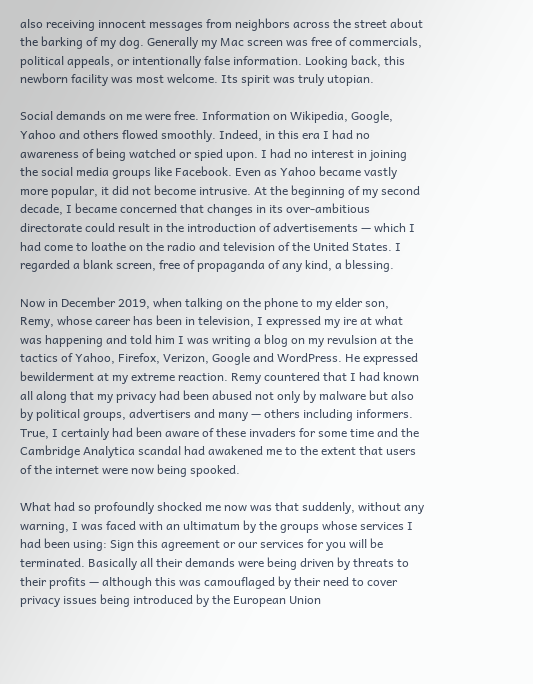also receiving innocent messages from neighbors across the street about the barking of my dog. Generally my Mac screen was free of commercials, political appeals, or intentionally false information. Looking back, this newborn facility was most welcome. Its spirit was truly utopian.

Social demands on me were free. Information on Wikipedia, Google, Yahoo and others flowed smoothly. Indeed, in this era I had no awareness of being watched or spied upon. I had no interest in joining the social media groups like Facebook. Even as Yahoo became vastly more popular, it did not become intrusive. At the beginning of my second decade, I became concerned that changes in its over-ambitious directorate could result in the introduction of advertisements — which I had come to loathe on the radio and television of the United States. I regarded a blank screen, free of propaganda of any kind, a blessing.

Now in December 2019, when talking on the phone to my elder son, Remy, whose career has been in television, I expressed my ire at what was happening and told him I was writing a blog on my revulsion at the tactics of Yahoo, Firefox, Verizon, Google and WordPress. He expressed bewilderment at my extreme reaction. Remy countered that I had known all along that my privacy had been abused not only by malware but also by political groups, advertisers and many — others including informers. True, I certainly had been aware of these invaders for some time and the Cambridge Analytica scandal had awakened me to the extent that users of the internet were now being spooked.

What had so profoundly shocked me now was that suddenly, without any warning, I was faced with an ultimatum by the groups whose services I had been using: Sign this agreement or our services for you will be terminated. Basically all their demands were being driven by threats to their profits — although this was camouflaged by their need to cover privacy issues being introduced by the European Union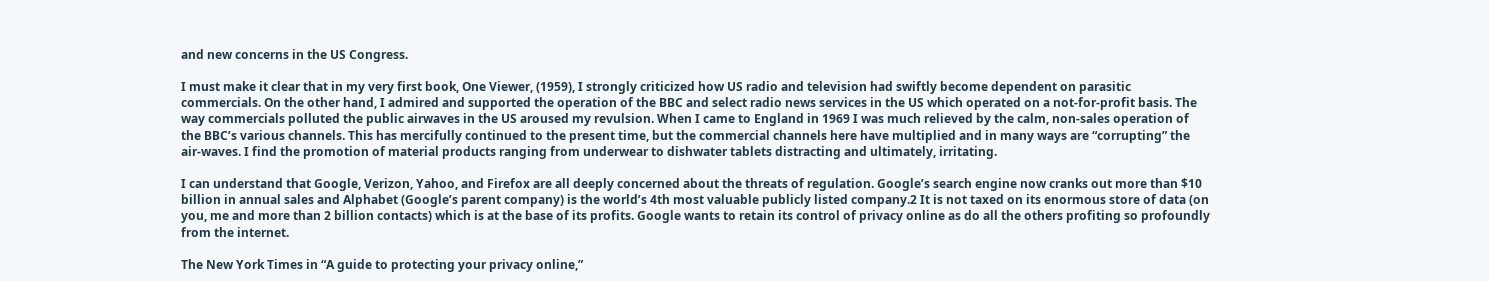and new concerns in the US Congress.

I must make it clear that in my very first book, One Viewer, (1959), I strongly criticized how US radio and television had swiftly become dependent on parasitic commercials. On the other hand, I admired and supported the operation of the BBC and select radio news services in the US which operated on a not-for-profit basis. The way commercials polluted the public airwaves in the US aroused my revulsion. When I came to England in 1969 I was much relieved by the calm, non-sales operation of the BBC’s various channels. This has mercifully continued to the present time, but the commercial channels here have multiplied and in many ways are “corrupting” the  air-waves. I find the promotion of material products ranging from underwear to dishwater tablets distracting and ultimately, irritating.

I can understand that Google, Verizon, Yahoo, and Firefox are all deeply concerned about the threats of regulation. Google’s search engine now cranks out more than $10 billion in annual sales and Alphabet (Google’s parent company) is the world’s 4th most valuable publicly listed company.2 It is not taxed on its enormous store of data (on you, me and more than 2 billion contacts) which is at the base of its profits. Google wants to retain its control of privacy online as do all the others profiting so profoundly from the internet.

The New York Times in “A guide to protecting your privacy online,”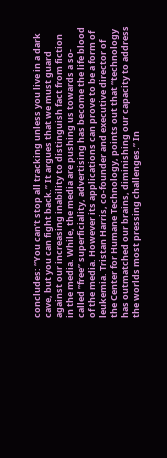concludes: “You can’t stop all tracking unless you live in a dark cave, but you can fight back.” It argues that we must guard against our increasing inability to distinguish fact from fiction in the media. While, the media are pushing us towards a so-called ”free” superficiality, advertising has become the life blood of the media. However its applications can prove to be a form of leukemia. Tristan Harris, co-founder and executive director of the Center for Humane Technology, points out that “technology has outmatched our brains, diminishing our capacity to address the worlds most pressing challenges.” In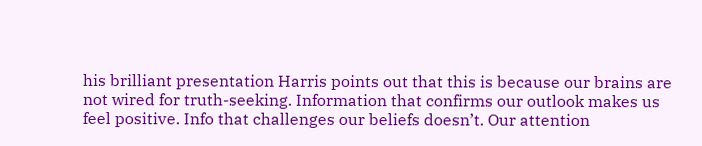his brilliant presentation Harris points out that this is because our brains are not wired for truth-seeking. Information that confirms our outlook makes us feel positive. Info that challenges our beliefs doesn’t. Our attention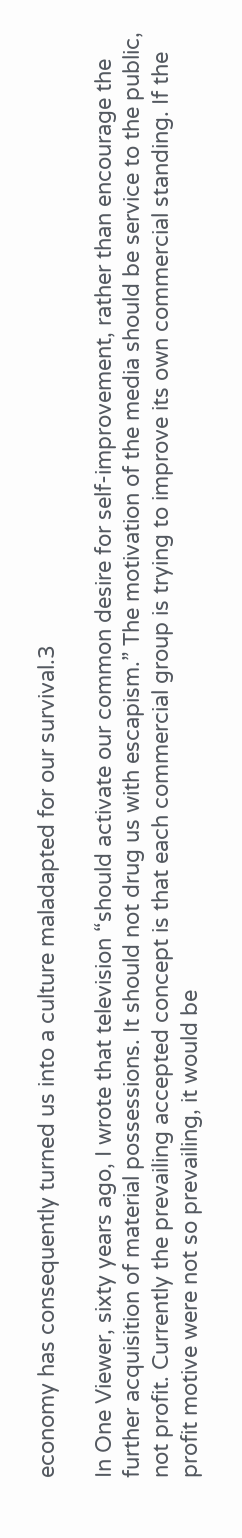economy has consequently turned us into a culture maladapted for our survival.3

In One Viewer, sixty years ago, I wrote that television “should activate our common desire for self-improvement, rather than encourage the further acquisition of material possessions. It should not drug us with escapism.” The motivation of the media should be service to the public, not profit. Currently the prevailing accepted concept is that each commercial group is trying to improve its own commercial standing. If the profit motive were not so prevailing, it would be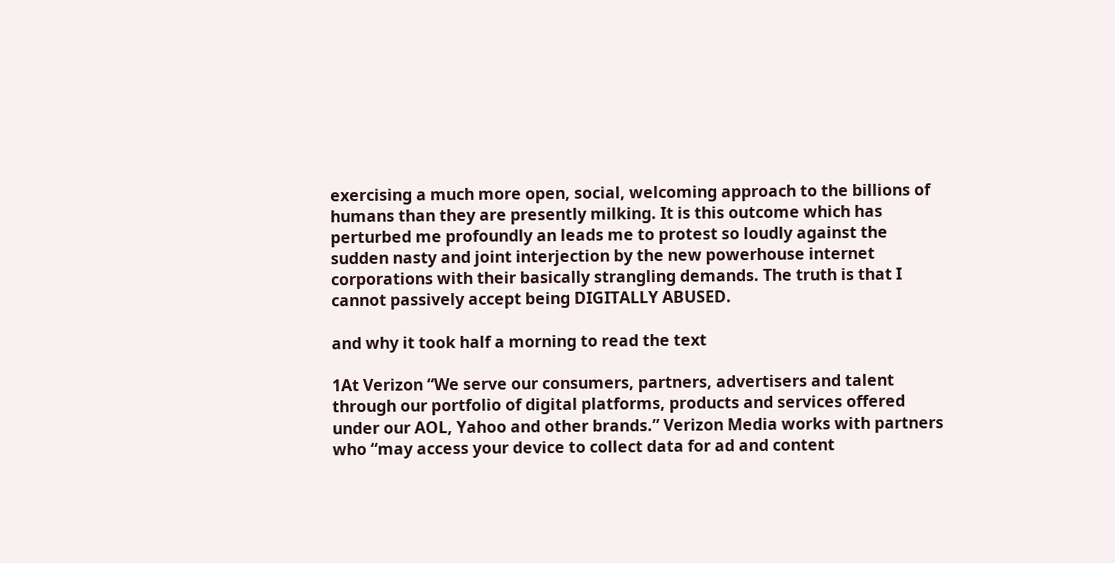exercising a much more open, social, welcoming approach to the billions of humans than they are presently milking. It is this outcome which has perturbed me profoundly an leads me to protest so loudly against the sudden nasty and joint interjection by the new powerhouse internet corporations with their basically strangling demands. The truth is that I cannot passively accept being DIGITALLY ABUSED.

and why it took half a morning to read the text

1At Verizon “We serve our consumers, partners, advertisers and talent through our portfolio of digital platforms, products and services offered under our AOL, Yahoo and other brands.” Verizon Media works with partners who “may access your device to collect data for ad and content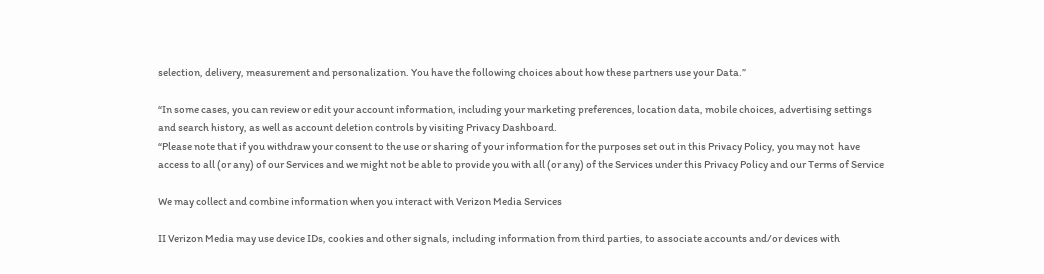selection, delivery, measurement and personalization. You have the following choices about how these partners use your Data.”

“In some cases, you can review or edit your account information, including your marketing preferences, location data, mobile choices, advertising settings and search history, as well as account deletion controls by visiting Privacy Dashboard.
“Please note that if you withdraw your consent to the use or sharing of your information for the purposes set out in this Privacy Policy, you may not  have access to all (or any) of our Services and we might not be able to provide you with all (or any) of the Services under this Privacy Policy and our Terms of Service

We may collect and combine information when you interact with Verizon Media Services

II Verizon Media may use device IDs, cookies and other signals, including information from third parties, to associate accounts and/or devices with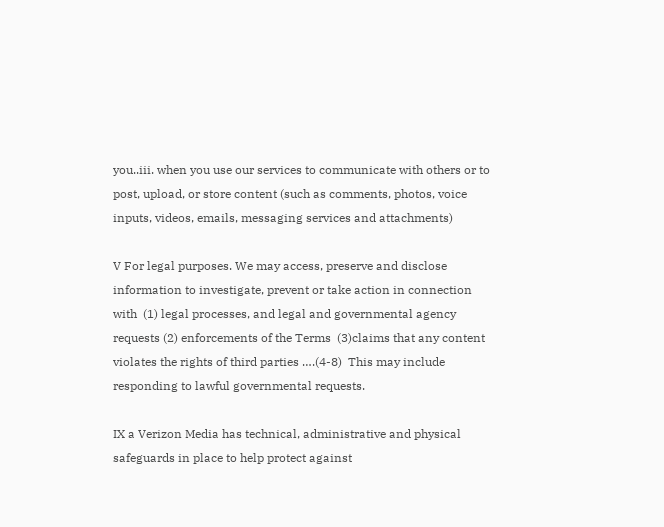you..iii. when you use our services to communicate with others or to post, upload, or store content (such as comments, photos, voice inputs, videos, emails, messaging services and attachments)

V For legal purposes. We may access, preserve and disclose information to investigate, prevent or take action in connection with  (1) legal processes, and legal and governmental agency requests (2) enforcements of the Terms  (3)claims that any content violates the rights of third parties ….(4-8)  This may include responding to lawful governmental requests.

IX a Verizon Media has technical, administrative and physical safeguards in place to help protect against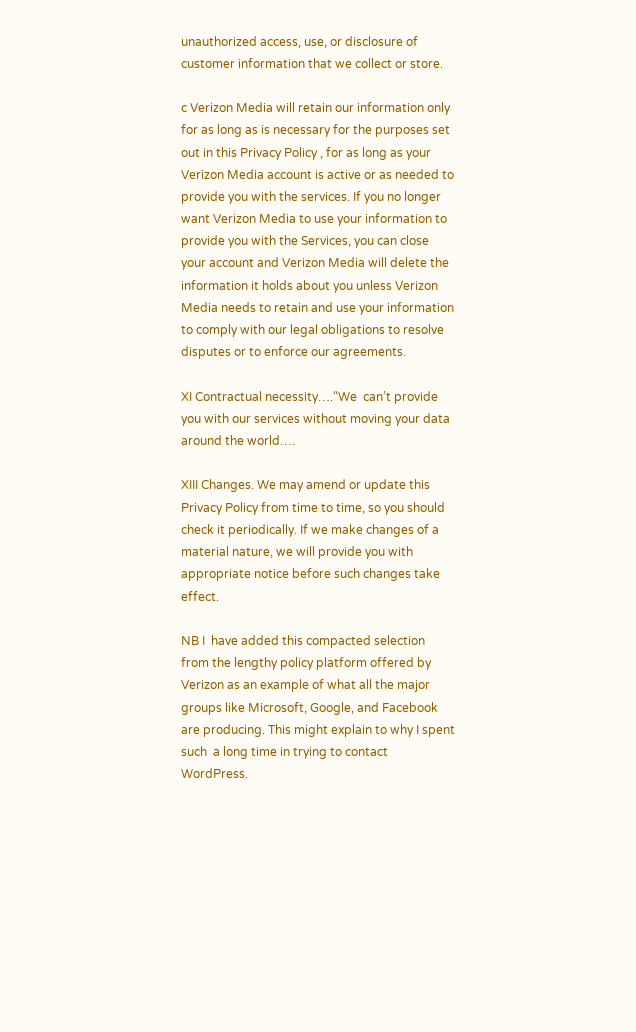unauthorized access, use, or disclosure of customer information that we collect or store.

c Verizon Media will retain our information only for as long as is necessary for the purposes set out in this Privacy Policy , for as long as your Verizon Media account is active or as needed to provide you with the services. If you no longer want Verizon Media to use your information to provide you with the Services, you can close your account and Verizon Media will delete the information it holds about you unless Verizon Media needs to retain and use your information to comply with our legal obligations to resolve disputes or to enforce our agreements.

XI Contractual necessity….“We  can’t provide you with our services without moving your data around the world….

XIII Changes. We may amend or update this Privacy Policy from time to time, so you should check it periodically. If we make changes of a material nature, we will provide you with appropriate notice before such changes take effect.

NB I  have added this compacted selection from the lengthy policy platform offered by Verizon as an example of what all the major groups like Microsoft, Google, and Facebook are producing. This might explain to why I spent  such  a long time in trying to contact WordPress.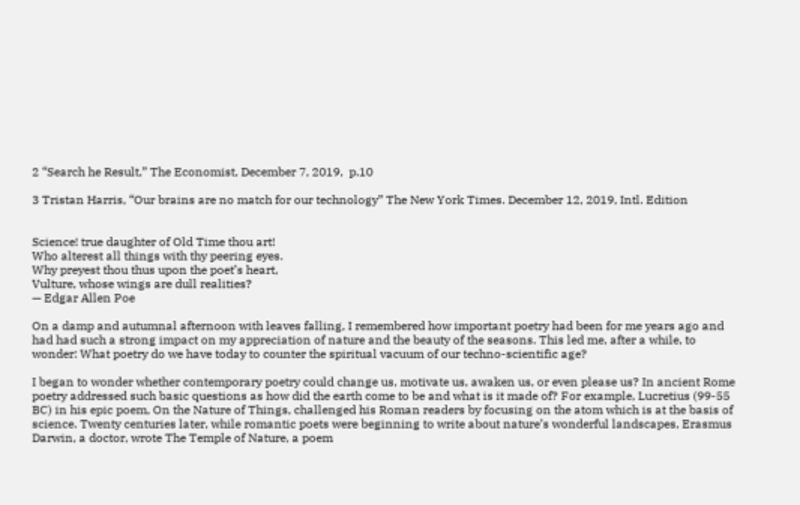2 “Search he Result,” The Economist, December 7, 2019,  p.10

3 Tristan Harris, “Our brains are no match for our technology” The New York Times. December 12, 2019, Intl. Edition


Science! true daughter of Old Time thou art!
Who alterest all things with thy peering eyes.
Why preyest thou thus upon the poet’s heart,
Vulture, whose wings are dull realities?
— Edgar Allen Poe

On a damp and autumnal afternoon with leaves falling, I remembered how important poetry had been for me years ago and had had such a strong impact on my appreciation of nature and the beauty of the seasons. This led me, after a while, to wonder: What poetry do we have today to counter the spiritual vacuum of our techno-scientific age?

I began to wonder whether contemporary poetry could change us, motivate us, awaken us, or even please us? In ancient Rome poetry addressed such basic questions as how did the earth come to be and what is it made of? For example, Lucretius (99-55 BC) in his epic poem, On the Nature of Things, challenged his Roman readers by focusing on the atom which is at the basis of science. Twenty centuries later, while romantic poets were beginning to write about nature’s wonderful landscapes, Erasmus Darwin, a doctor, wrote The Temple of Nature, a poem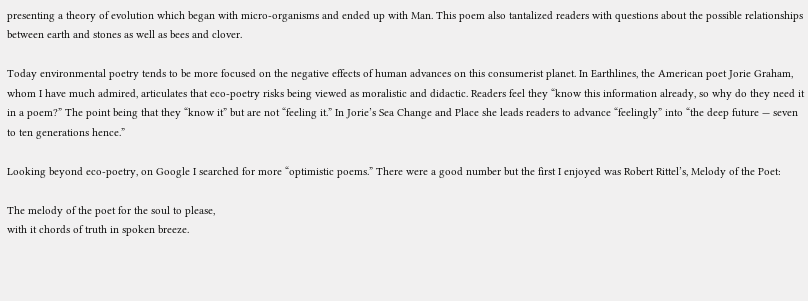presenting a theory of evolution which began with micro-organisms and ended up with Man. This poem also tantalized readers with questions about the possible relationships between earth and stones as well as bees and clover.

Today environmental poetry tends to be more focused on the negative effects of human advances on this consumerist planet. In Earthlines, the American poet Jorie Graham, whom I have much admired, articulates that eco-poetry risks being viewed as moralistic and didactic. Readers feel they “know this information already, so why do they need it in a poem?” The point being that they “know it” but are not “feeling it.” In Jorie’s Sea Change and Place she leads readers to advance “feelingly” into “the deep future — seven to ten generations hence.”

Looking beyond eco-poetry, on Google I searched for more “optimistic poems.” There were a good number but the first I enjoyed was Robert Rittel’s, Melody of the Poet:

The melody of the poet for the soul to please,
with it chords of truth in spoken breeze.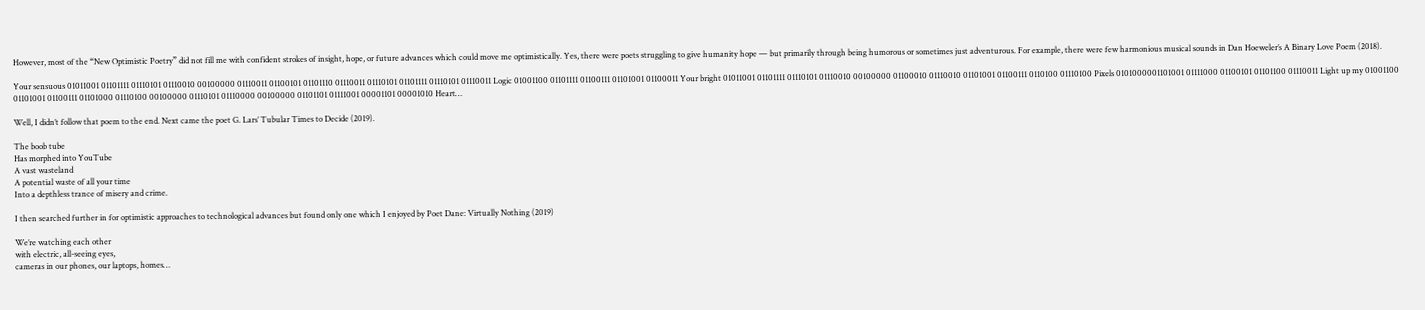However, most of the “New Optimistic Poetry” did not fill me with confident strokes of insight, hope, or future advances which could move me optimistically. Yes, there were poets struggling to give humanity hope — but primarily through being humorous or sometimes just adventurous. For example, there were few harmonious musical sounds in Dan Hoeweler’s A Binary Love Poem (2018).

Your sensuous 01011001 01101111 01110101 01110010 00100000 01110011 01100101 01101110 01110011 01110101 01101111 01110101 01110011 Logic 01001100 01101111 01100111 01101001 01100011 Your bright 01011001 01101111 01110101 01110010 00100000 01100010 01110010 01101001 01100111 0110100 01110100 Pixels 0101000001101001 01111000 01100101 01101100 01110011 Light up my 01001100 01101001 01100111 01101000 01110100 00100000 01110101 01110000 00100000 01101101 01111001 00001101 00001010 Heart…

Well, I didn’t follow that poem to the end. Next came the poet G. Lars’ Tubular Times to Decide (2019).

The boob tube
Has morphed into YouTube
A vast wasteland
A potential waste of all your time
Into a depthless trance of misery and crime.

I then searched further in for optimistic approaches to technological advances but found only one which I enjoyed by Poet Dane: Virtually Nothing (2019)

We’re watching each other
with electric, all-seeing eyes,
cameras in our phones, our laptops, homes…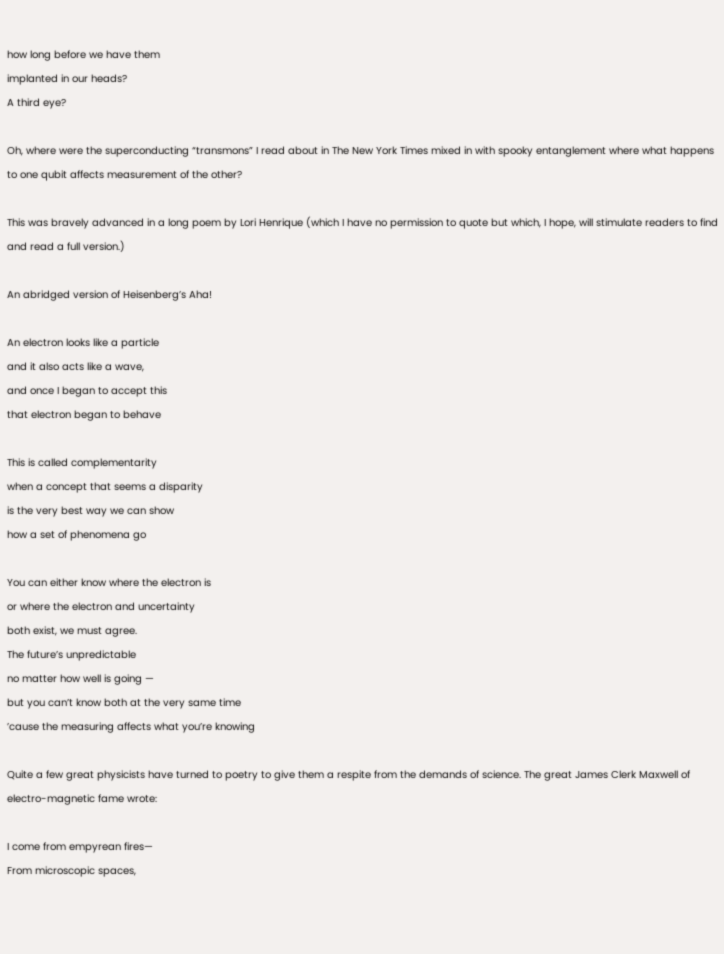how long before we have them
implanted in our heads?
A third eye?

Oh, where were the superconducting “transmons” I read about in The New York Times mixed in with spooky entanglement where what happens to one qubit affects measurement of the other?

This was bravely advanced in a long poem by Lori Henrique (which I have no permission to quote but which, I hope, will stimulate readers to find and read a full version.)

An abridged version of Heisenberg’s Aha!

An electron looks like a particle
and it also acts like a wave,
and once I began to accept this
that electron began to behave

This is called complementarity
when a concept that seems a disparity
is the very best way we can show
how a set of phenomena go

You can either know where the electron is
or where the electron and uncertainty
both exist, we must agree.
The future’s unpredictable
no matter how well is going —
but you can’t know both at the very same time
’cause the measuring affects what you’re knowing

Quite a few great physicists have turned to poetry to give them a respite from the demands of science. The great James Clerk Maxwell of electro-magnetic fame wrote:

I come from empyrean fires—
From microscopic spaces,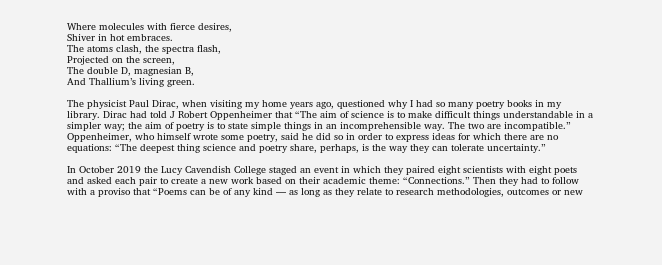Where molecules with fierce desires,
Shiver in hot embraces.
The atoms clash, the spectra flash,
Projected on the screen,
The double D, magnesian B,
And Thallium’s living green.

The physicist Paul Dirac, when visiting my home years ago, questioned why I had so many poetry books in my library. Dirac had told J Robert Oppenheimer that “The aim of science is to make difficult things understandable in a simpler way; the aim of poetry is to state simple things in an incomprehensible way. The two are incompatible.” Oppenheimer, who himself wrote some poetry, said he did so in order to express ideas for which there are no equations: “The deepest thing science and poetry share, perhaps, is the way they can tolerate uncertainty.”

In October 2019 the Lucy Cavendish College staged an event in which they paired eight scientists with eight poets and asked each pair to create a new work based on their academic theme: “Connections.” Then they had to follow with a proviso that “Poems can be of any kind — as long as they relate to research methodologies, outcomes or new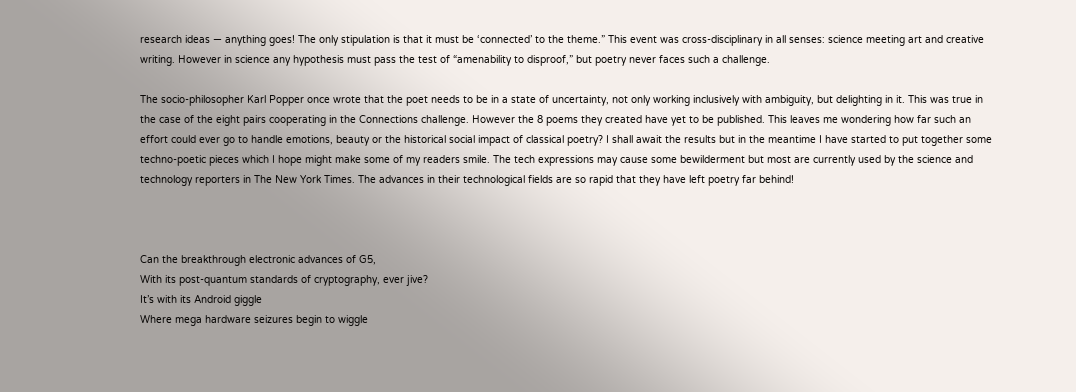research ideas — anything goes! The only stipulation is that it must be ‘connected’ to the theme.” This event was cross-disciplinary in all senses: science meeting art and creative writing. However in science any hypothesis must pass the test of “amenability to disproof,” but poetry never faces such a challenge.

The socio-philosopher Karl Popper once wrote that the poet needs to be in a state of uncertainty, not only working inclusively with ambiguity, but delighting in it. This was true in the case of the eight pairs cooperating in the Connections challenge. However the 8 poems they created have yet to be published. This leaves me wondering how far such an effort could ever go to handle emotions, beauty or the historical social impact of classical poetry? I shall await the results but in the meantime I have started to put together some techno-poetic pieces which I hope might make some of my readers smile. The tech expressions may cause some bewilderment but most are currently used by the science and technology reporters in The New York Times. The advances in their technological fields are so rapid that they have left poetry far behind!



Can the breakthrough electronic advances of G5,
With its post-quantum standards of cryptography, ever jive?
It’s with its Android giggle
Where mega hardware seizures begin to wiggle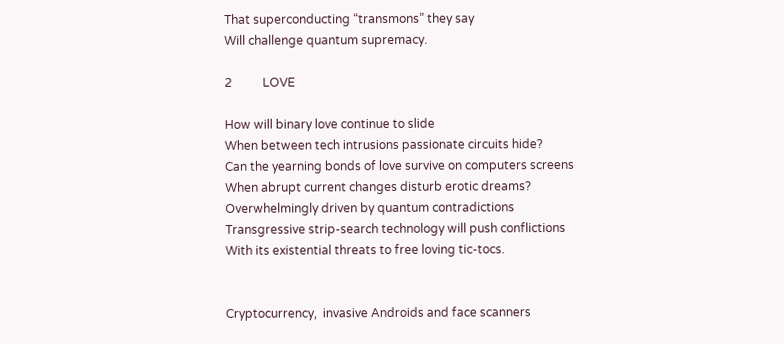That superconducting “transmons” they say
Will challenge quantum supremacy.

2          LOVE

How will binary love continue to slide
When between tech intrusions passionate circuits hide?
Can the yearning bonds of love survive on computers screens
When abrupt current changes disturb erotic dreams?
Overwhelmingly driven by quantum contradictions
Transgressive strip-search technology will push conflictions
With its existential threats to free loving tic-tocs.


Cryptocurrency,  invasive Androids and face scanners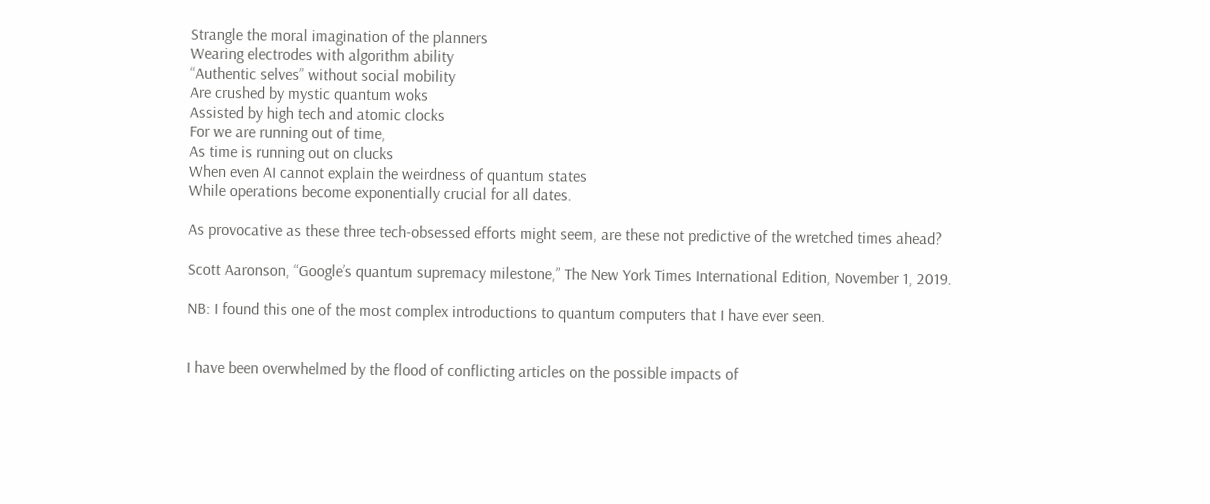Strangle the moral imagination of the planners
Wearing electrodes with algorithm ability
“Authentic selves” without social mobility
Are crushed by mystic quantum woks
Assisted by high tech and atomic clocks
For we are running out of time,
As time is running out on clucks
When even AI cannot explain the weirdness of quantum states
While operations become exponentially crucial for all dates.

As provocative as these three tech-obsessed efforts might seem, are these not predictive of the wretched times ahead?

Scott Aaronson, “Google’s quantum supremacy milestone,” The New York Times International Edition, November 1, 2019.

NB: I found this one of the most complex introductions to quantum computers that I have ever seen.


I have been overwhelmed by the flood of conflicting articles on the possible impacts of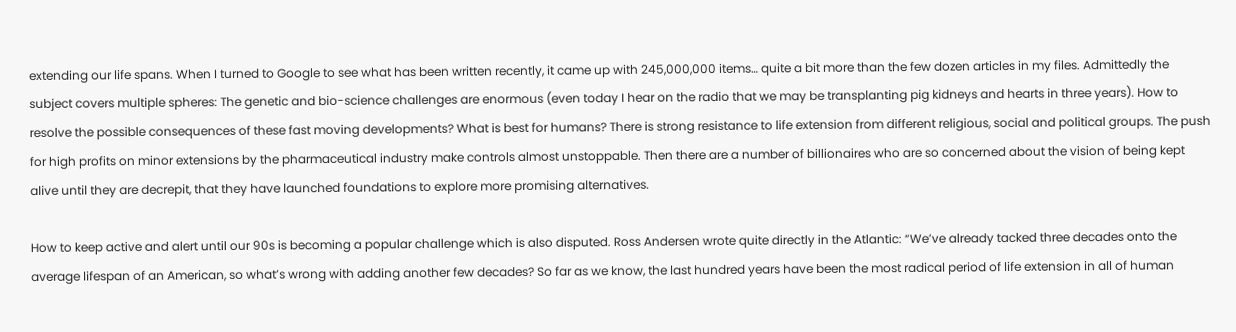extending our life spans. When I turned to Google to see what has been written recently, it came up with 245,000,000 items… quite a bit more than the few dozen articles in my files. Admittedly the subject covers multiple spheres: The genetic and bio-science challenges are enormous (even today I hear on the radio that we may be transplanting pig kidneys and hearts in three years). How to resolve the possible consequences of these fast moving developments? What is best for humans? There is strong resistance to life extension from different religious, social and political groups. The push for high profits on minor extensions by the pharmaceutical industry make controls almost unstoppable. Then there are a number of billionaires who are so concerned about the vision of being kept alive until they are decrepit, that they have launched foundations to explore more promising alternatives.

How to keep active and alert until our 90s is becoming a popular challenge which is also disputed. Ross Andersen wrote quite directly in the Atlantic: “We’ve already tacked three decades onto the average lifespan of an American, so what’s wrong with adding another few decades? So far as we know, the last hundred years have been the most radical period of life extension in all of human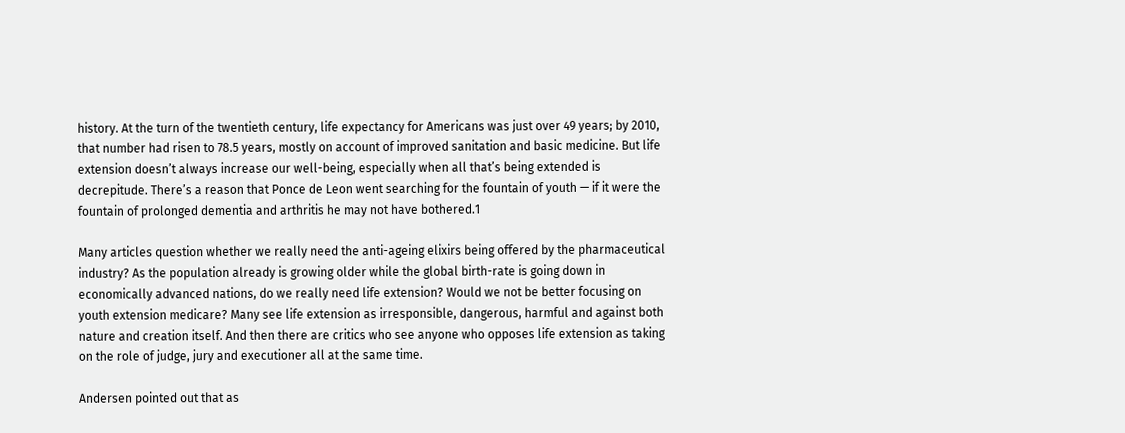history. At the turn of the twentieth century, life expectancy for Americans was just over 49 years; by 2010, that number had risen to 78.5 years, mostly on account of improved sanitation and basic medicine. But life extension doesn’t always increase our well-being, especially when all that’s being extended is decrepitude. There’s a reason that Ponce de Leon went searching for the fountain of youth — if it were the fountain of prolonged dementia and arthritis he may not have bothered.1

Many articles question whether we really need the anti-ageing elixirs being offered by the pharmaceutical industry? As the population already is growing older while the global birth-rate is going down in economically advanced nations, do we really need life extension? Would we not be better focusing on youth extension medicare? Many see life extension as irresponsible, dangerous, harmful and against both nature and creation itself. And then there are critics who see anyone who opposes life extension as taking on the role of judge, jury and executioner all at the same time.

Andersen pointed out that as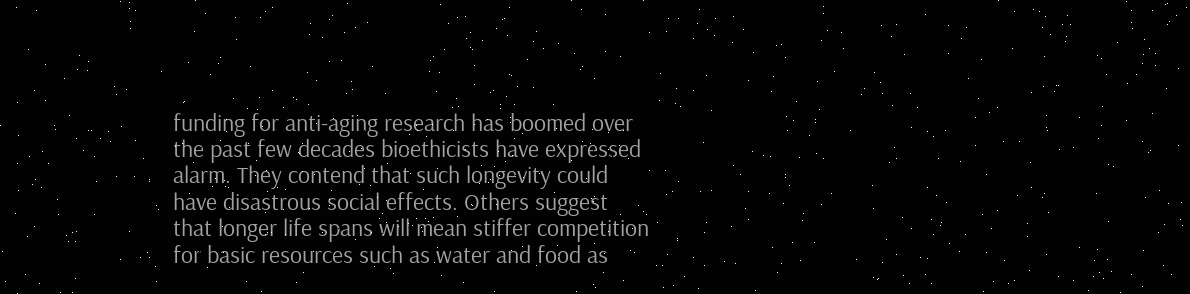funding for anti-aging research has boomed over the past few decades bioethicists have expressed alarm. They contend that such longevity could have disastrous social effects. Others suggest that longer life spans will mean stiffer competition for basic resources such as water and food as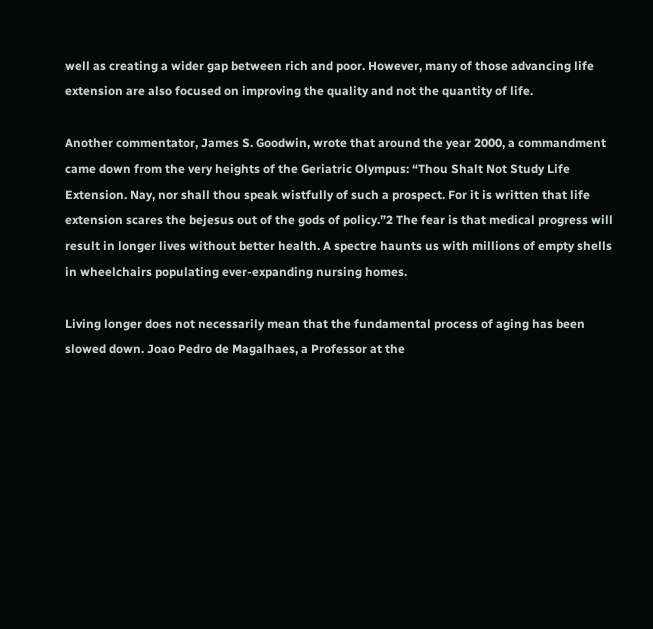well as creating a wider gap between rich and poor. However, many of those advancing life extension are also focused on improving the quality and not the quantity of life.

Another commentator, James S. Goodwin, wrote that around the year 2000, a commandment came down from the very heights of the Geriatric Olympus: “Thou Shalt Not Study Life Extension. Nay, nor shall thou speak wistfully of such a prospect. For it is written that life extension scares the bejesus out of the gods of policy.”2 The fear is that medical progress will result in longer lives without better health. A spectre haunts us with millions of empty shells in wheelchairs populating ever-expanding nursing homes.

Living longer does not necessarily mean that the fundamental process of aging has been slowed down. Joao Pedro de Magalhaes, a Professor at the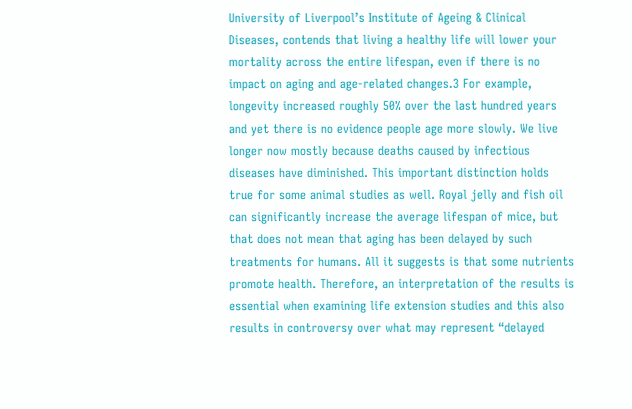University of Liverpool’s Institute of Ageing & Clinical Diseases, contends that living a healthy life will lower your mortality across the entire lifespan, even if there is no impact on aging and age-related changes.3 For example, longevity increased roughly 50% over the last hundred years and yet there is no evidence people age more slowly. We live longer now mostly because deaths caused by infectious diseases have diminished. This important distinction holds true for some animal studies as well. Royal jelly and fish oil can significantly increase the average lifespan of mice, but that does not mean that aging has been delayed by such treatments for humans. All it suggests is that some nutrients promote health. Therefore, an interpretation of the results is essential when examining life extension studies and this also results in controversy over what may represent “delayed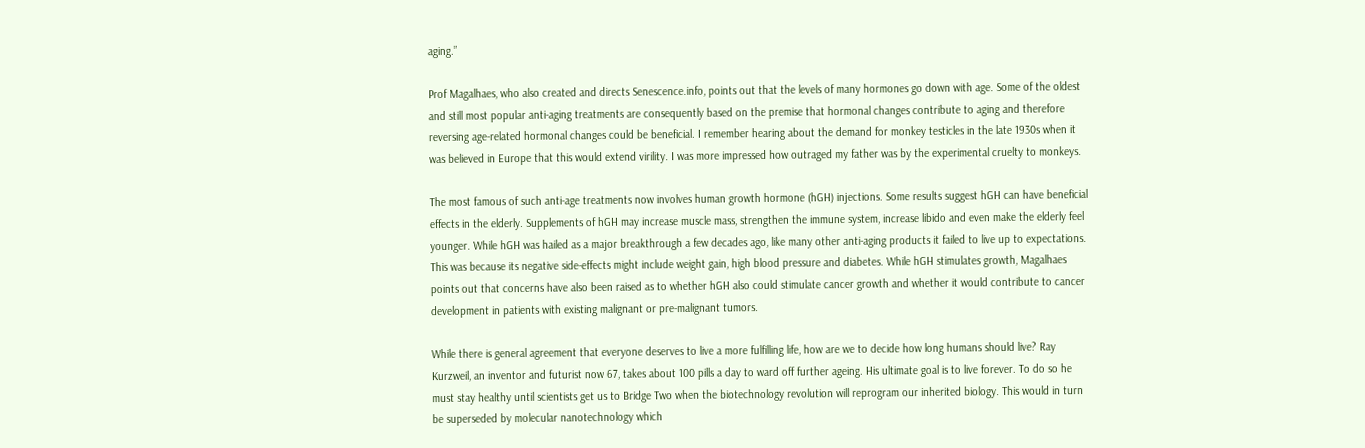aging.”

Prof Magalhaes, who also created and directs Senescence.info, points out that the levels of many hormones go down with age. Some of the oldest and still most popular anti-aging treatments are consequently based on the premise that hormonal changes contribute to aging and therefore reversing age-related hormonal changes could be beneficial. I remember hearing about the demand for monkey testicles in the late 1930s when it was believed in Europe that this would extend virility. I was more impressed how outraged my father was by the experimental cruelty to monkeys.

The most famous of such anti-age treatments now involves human growth hormone (hGH) injections. Some results suggest hGH can have beneficial effects in the elderly. Supplements of hGH may increase muscle mass, strengthen the immune system, increase libido and even make the elderly feel younger. While hGH was hailed as a major breakthrough a few decades ago, like many other anti-aging products it failed to live up to expectations. This was because its negative side-effects might include weight gain, high blood pressure and diabetes. While hGH stimulates growth, Magalhaes points out that concerns have also been raised as to whether hGH also could stimulate cancer growth and whether it would contribute to cancer development in patients with existing malignant or pre-malignant tumors.

While there is general agreement that everyone deserves to live a more fulfilling life, how are we to decide how long humans should live? Ray Kurzweil, an inventor and futurist now 67, takes about 100 pills a day to ward off further ageing. His ultimate goal is to live forever. To do so he must stay healthy until scientists get us to Bridge Two when the biotechnology revolution will reprogram our inherited biology. This would in turn be superseded by molecular nanotechnology which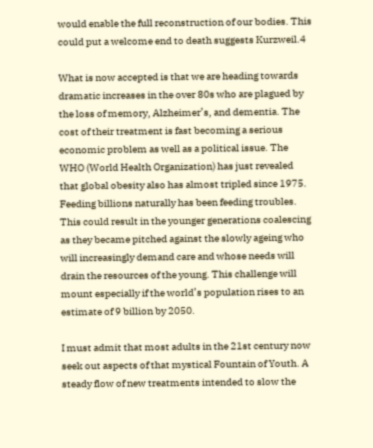would enable the full reconstruction of our bodies. This could put a welcome end to death suggests Kurzweil.4

What is now accepted is that we are heading towards dramatic increases in the over 80s who are plagued by the loss of memory, Alzheimer’s, and dementia. The cost of their treatment is fast becoming a serious economic problem as well as a political issue. The WHO (World Health Organization) has just revealed that global obesity also has almost tripled since 1975. Feeding billions naturally has been feeding troubles. This could result in the younger generations coalescing as they became pitched against the slowly ageing who will increasingly demand care and whose needs will drain the resources of the young. This challenge will mount especially if the world’s population rises to an estimate of 9 billion by 2050.

I must admit that most adults in the 21st century now seek out aspects of that mystical Fountain of Youth. A steady flow of new treatments intended to slow the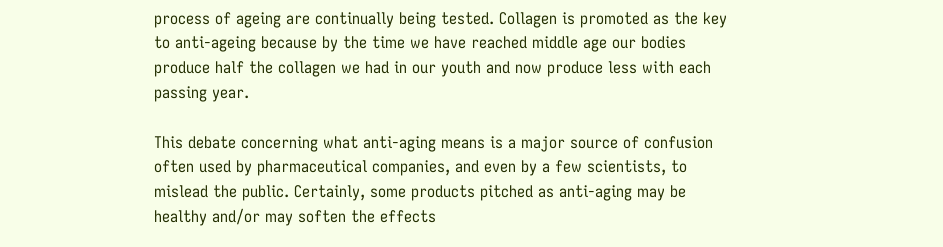process of ageing are continually being tested. Collagen is promoted as the key to anti-ageing because by the time we have reached middle age our bodies produce half the collagen we had in our youth and now produce less with each passing year.

This debate concerning what anti-aging means is a major source of confusion often used by pharmaceutical companies, and even by a few scientists, to mislead the public. Certainly, some products pitched as anti-aging may be healthy and/or may soften the effects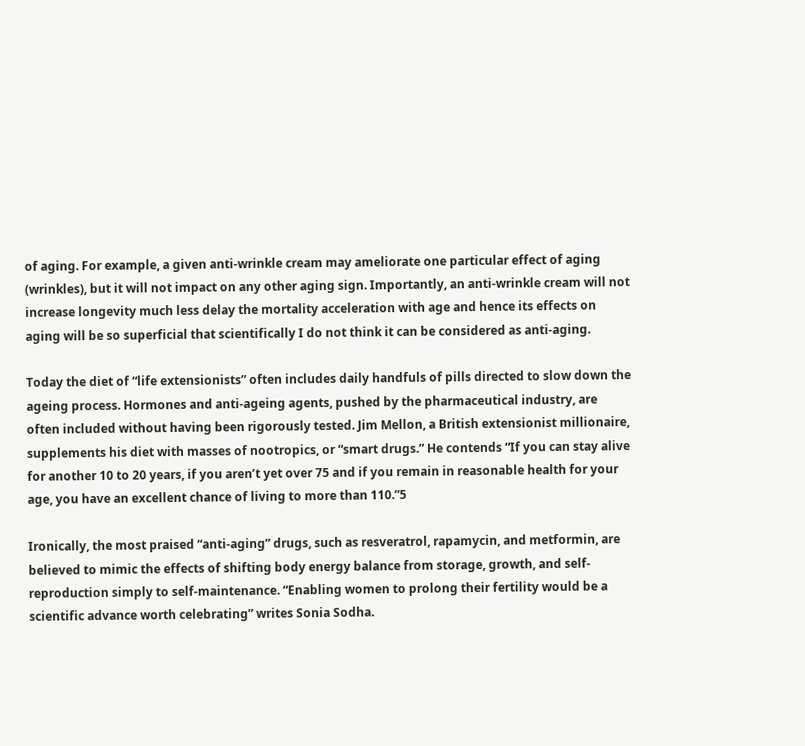of aging. For example, a given anti-wrinkle cream may ameliorate one particular effect of aging (wrinkles), but it will not impact on any other aging sign. Importantly, an anti-wrinkle cream will not increase longevity much less delay the mortality acceleration with age and hence its effects on aging will be so superficial that scientifically I do not think it can be considered as anti-aging.

Today the diet of “life extensionists” often includes daily handfuls of pills directed to slow down the ageing process. Hormones and anti-ageing agents, pushed by the pharmaceutical industry, are often included without having been rigorously tested. Jim Mellon, a British extensionist millionaire, supplements his diet with masses of nootropics, or “smart drugs.” He contends “If you can stay alive for another 10 to 20 years, if you aren’t yet over 75 and if you remain in reasonable health for your age, you have an excellent chance of living to more than 110.”5

Ironically, the most praised “anti-aging” drugs, such as resveratrol, rapamycin, and metformin, are believed to mimic the effects of shifting body energy balance from storage, growth, and self-reproduction simply to self-maintenance. “Enabling women to prolong their fertility would be a scientific advance worth celebrating” writes Sonia Sodha.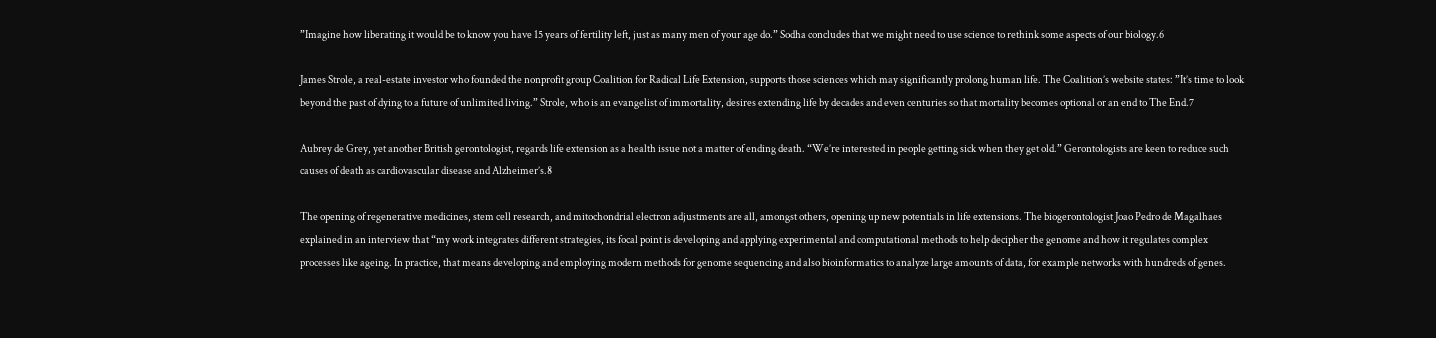”Imagine how liberating it would be to know you have 15 years of fertility left, just as many men of your age do.” Sodha concludes that we might need to use science to rethink some aspects of our biology.6

James Strole, a real-estate investor who founded the nonprofit group Coalition for Radical Life Extension, supports those sciences which may significantly prolong human life. The Coalition’s website states: ”It’s time to look beyond the past of dying to a future of unlimited living.” Strole, who is an evangelist of immortality, desires extending life by decades and even centuries so that mortality becomes optional or an end to The End.7

Aubrey de Grey, yet another British gerontologist, regards life extension as a health issue not a matter of ending death. “We’re interested in people getting sick when they get old.” Gerontologists are keen to reduce such causes of death as cardiovascular disease and Alzheimer’s.8

The opening of regenerative medicines, stem cell research, and mitochondrial electron adjustments are all, amongst others, opening up new potentials in life extensions. The biogerontologist Joao Pedro de Magalhaes explained in an interview that “my work integrates different strategies, its focal point is developing and applying experimental and computational methods to help decipher the genome and how it regulates complex processes like ageing. In practice, that means developing and employing modern methods for genome sequencing and also bioinformatics to analyze large amounts of data, for example networks with hundreds of genes.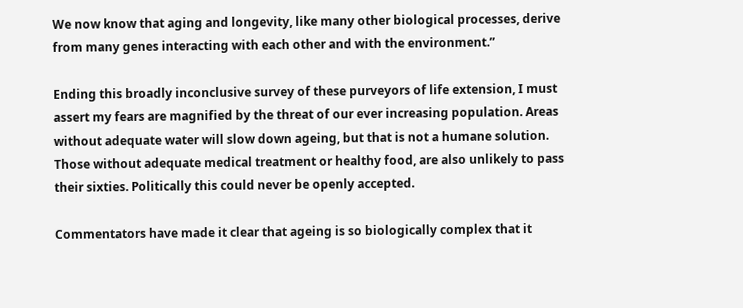We now know that aging and longevity, like many other biological processes, derive from many genes interacting with each other and with the environment.”

Ending this broadly inconclusive survey of these purveyors of life extension, I must assert my fears are magnified by the threat of our ever increasing population. Areas without adequate water will slow down ageing, but that is not a humane solution. Those without adequate medical treatment or healthy food, are also unlikely to pass their sixties. Politically this could never be openly accepted.

Commentators have made it clear that ageing is so biologically complex that it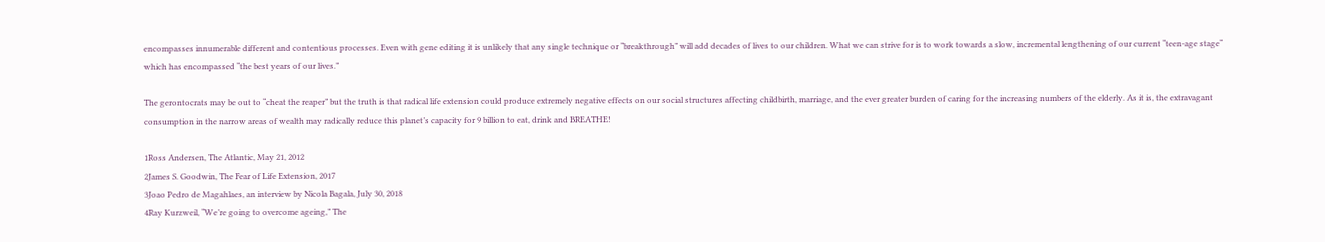encompasses innumerable different and contentious processes. Even with gene editing it is unlikely that any single technique or “breakthrough” will add decades of lives to our children. What we can strive for is to work towards a slow, incremental lengthening of our current “teen-age stage“ which has encompassed “the best years of our lives.”

The gerontocrats may be out to “cheat the reaper” but the truth is that radical life extension could produce extremely negative effects on our social structures affecting childbirth, marriage, and the ever greater burden of caring for the increasing numbers of the elderly. As it is, the extravagant consumption in the narrow areas of wealth may radically reduce this planet’s capacity for 9 billion to eat, drink and BREATHE!

1Ross Andersen, The Atlantic, May 21, 2012
2James S. Goodwin, The Fear of Life Extension, 2017
3Joao Pedro de Magahlaes, an interview by Nicola Bagala, July 30, 2018
4Ray Kurzweil, “We’re going to overcome ageing,” The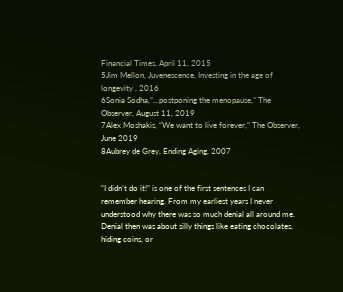Financial Times, April 11, 2015
5Jim Mellon, Juvenescence, Investing in the age of longevity , 2016
6Sonia Sodha,”…postponing the menopause,” The Observer, August 11, 2019
7Alex Moshakis, “We want to live forever,” The Observer, June 2019
8Aubrey de Grey, Ending Aging, 2007


“I didn’t do it!” is one of the first sentences I can remember hearing. From my earliest years I never understood why there was so much denial all around me. Denial then was about silly things like eating chocolates, hiding coins, or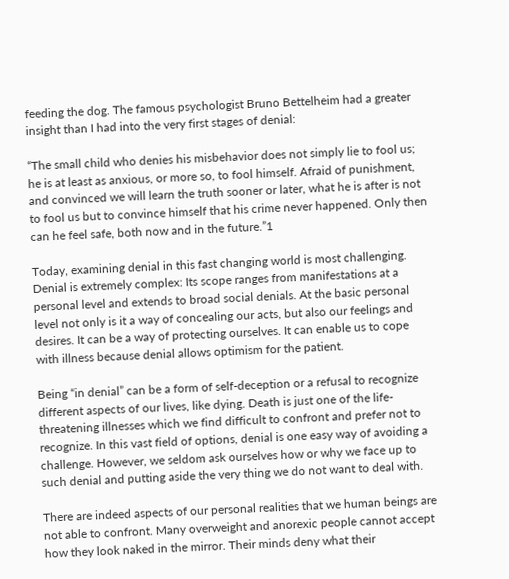feeding the dog. The famous psychologist Bruno Bettelheim had a greater insight than I had into the very first stages of denial:

“The small child who denies his misbehavior does not simply lie to fool us; he is at least as anxious, or more so, to fool himself. Afraid of punishment, and convinced we will learn the truth sooner or later, what he is after is not to fool us but to convince himself that his crime never happened. Only then can he feel safe, both now and in the future.”1

Today, examining denial in this fast changing world is most challenging. Denial is extremely complex: Its scope ranges from manifestations at a personal level and extends to broad social denials. At the basic personal level not only is it a way of concealing our acts, but also our feelings and desires. It can be a way of protecting ourselves. It can enable us to cope with illness because denial allows optimism for the patient.

Being “in denial” can be a form of self-deception or a refusal to recognize different aspects of our lives, like dying. Death is just one of the life-threatening illnesses which we find difficult to confront and prefer not to recognize. In this vast field of options, denial is one easy way of avoiding a challenge. However, we seldom ask ourselves how or why we face up to such denial and putting aside the very thing we do not want to deal with.

There are indeed aspects of our personal realities that we human beings are not able to confront. Many overweight and anorexic people cannot accept how they look naked in the mirror. Their minds deny what their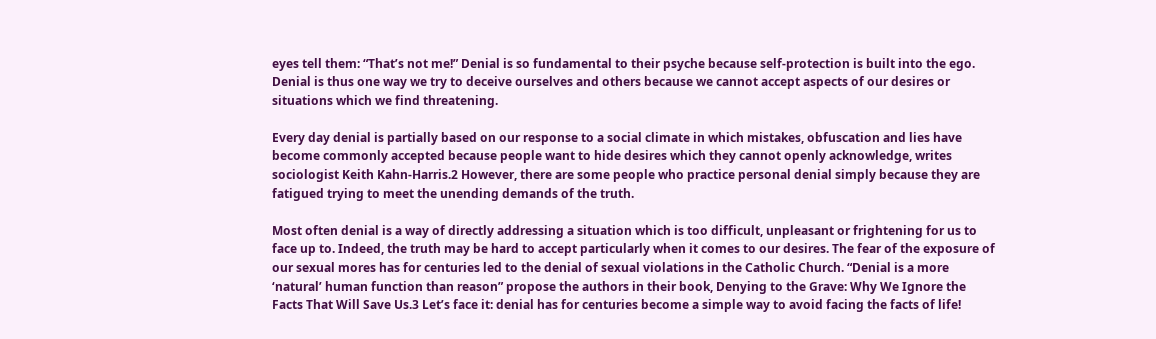eyes tell them: “That’s not me!” Denial is so fundamental to their psyche because self-protection is built into the ego. Denial is thus one way we try to deceive ourselves and others because we cannot accept aspects of our desires or situations which we find threatening.

Every day denial is partially based on our response to a social climate in which mistakes, obfuscation and lies have become commonly accepted because people want to hide desires which they cannot openly acknowledge, writes sociologist Keith Kahn-Harris.2 However, there are some people who practice personal denial simply because they are fatigued trying to meet the unending demands of the truth.

Most often denial is a way of directly addressing a situation which is too difficult, unpleasant or frightening for us to face up to. Indeed, the truth may be hard to accept particularly when it comes to our desires. The fear of the exposure of our sexual mores has for centuries led to the denial of sexual violations in the Catholic Church. “Denial is a more ‘natural’ human function than reason” propose the authors in their book, Denying to the Grave: Why We Ignore the Facts That Will Save Us.3 Let’s face it: denial has for centuries become a simple way to avoid facing the facts of life!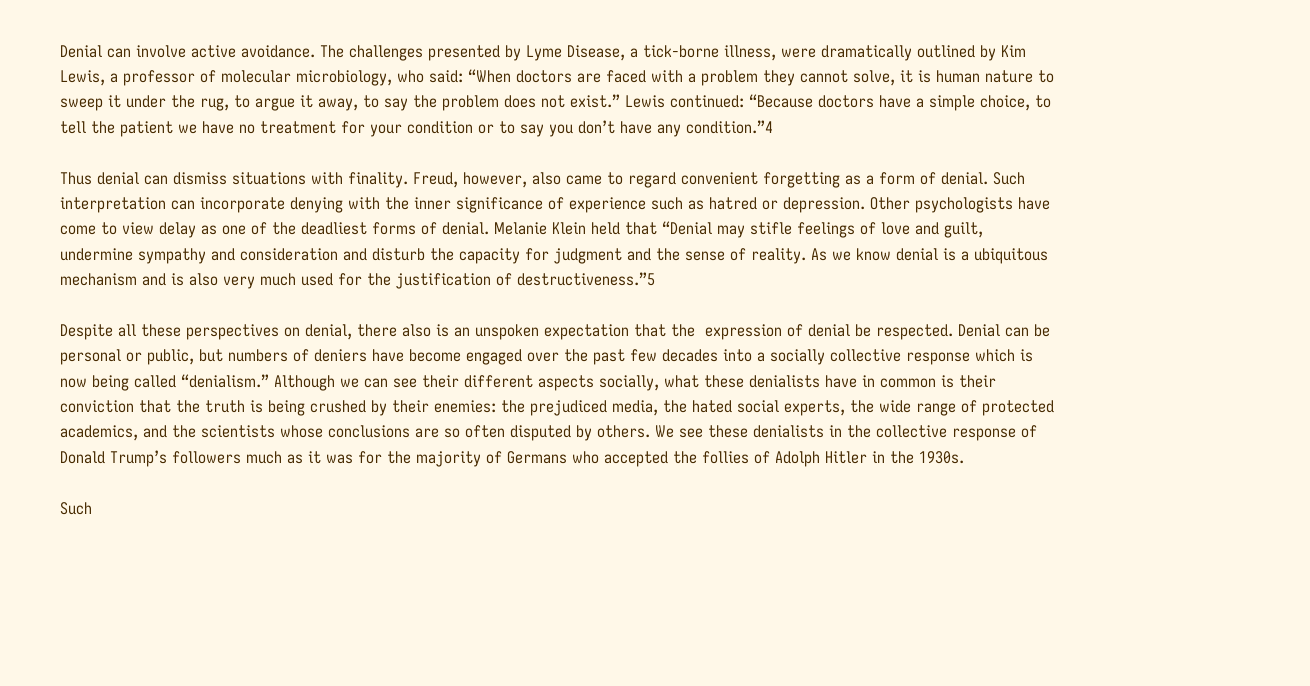Denial can involve active avoidance. The challenges presented by Lyme Disease, a tick-borne illness, were dramatically outlined by Kim Lewis, a professor of molecular microbiology, who said: “When doctors are faced with a problem they cannot solve, it is human nature to sweep it under the rug, to argue it away, to say the problem does not exist.” Lewis continued: “Because doctors have a simple choice, to tell the patient we have no treatment for your condition or to say you don’t have any condition.”4

Thus denial can dismiss situations with finality. Freud, however, also came to regard convenient forgetting as a form of denial. Such interpretation can incorporate denying with the inner significance of experience such as hatred or depression. Other psychologists have come to view delay as one of the deadliest forms of denial. Melanie Klein held that “Denial may stifle feelings of love and guilt, undermine sympathy and consideration and disturb the capacity for judgment and the sense of reality. As we know denial is a ubiquitous mechanism and is also very much used for the justification of destructiveness.”5

Despite all these perspectives on denial, there also is an unspoken expectation that the  expression of denial be respected. Denial can be personal or public, but numbers of deniers have become engaged over the past few decades into a socially collective response which is now being called “denialism.” Although we can see their different aspects socially, what these denialists have in common is their conviction that the truth is being crushed by their enemies: the prejudiced media, the hated social experts, the wide range of protected academics, and the scientists whose conclusions are so often disputed by others. We see these denialists in the collective response of Donald Trump’s followers much as it was for the majority of Germans who accepted the follies of Adolph Hitler in the 1930s.

Such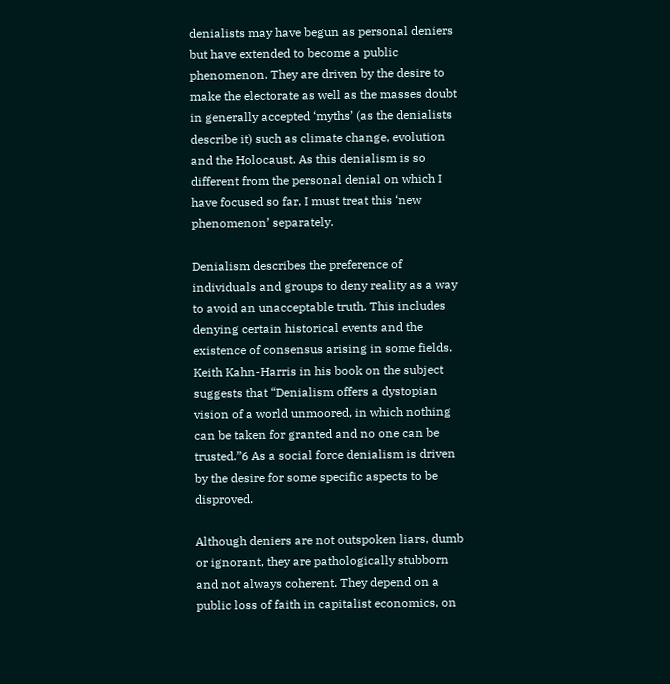denialists may have begun as personal deniers but have extended to become a public phenomenon. They are driven by the desire to make the electorate as well as the masses doubt in generally accepted ‘myths’ (as the denialists describe it) such as climate change, evolution and the Holocaust. As this denialism is so different from the personal denial on which I have focused so far, I must treat this ‘new phenomenon’ separately.

Denialism describes the preference of individuals and groups to deny reality as a way to avoid an unacceptable truth. This includes denying certain historical events and the existence of consensus arising in some fields. Keith Kahn-Harris in his book on the subject suggests that “Denialism offers a dystopian vision of a world unmoored, in which nothing can be taken for granted and no one can be trusted.”6 As a social force denialism is driven by the desire for some specific aspects to be disproved.

Although deniers are not outspoken liars, dumb or ignorant, they are pathologically stubborn and not always coherent. They depend on a public loss of faith in capitalist economics, on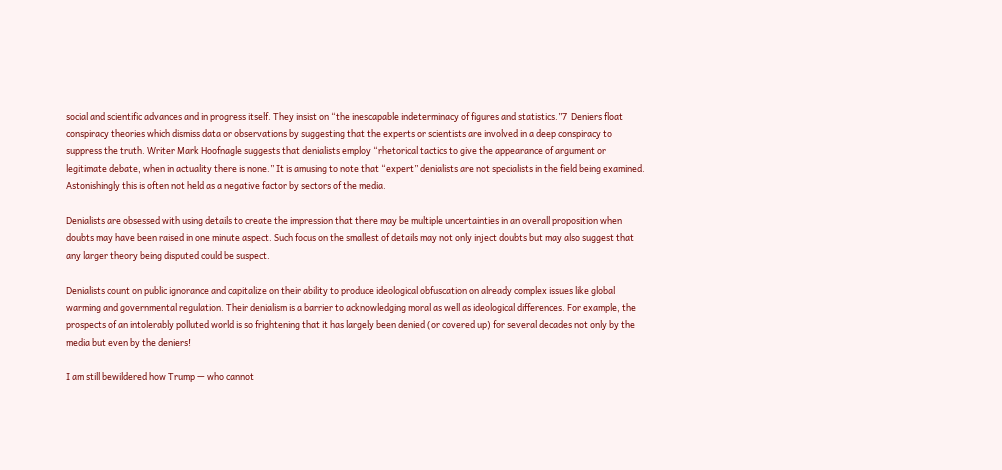social and scientific advances and in progress itself. They insist on “the inescapable indeterminacy of figures and statistics.”7  Deniers float conspiracy theories which dismiss data or observations by suggesting that the experts or scientists are involved in a deep conspiracy to suppress the truth. Writer Mark Hoofnagle suggests that denialists employ “rhetorical tactics to give the appearance of argument or legitimate debate, when in actuality there is none.” It is amusing to note that “expert” denialists are not specialists in the field being examined. Astonishingly this is often not held as a negative factor by sectors of the media.

Denialists are obsessed with using details to create the impression that there may be multiple uncertainties in an overall proposition when doubts may have been raised in one minute aspect. Such focus on the smallest of details may not only inject doubts but may also suggest that any larger theory being disputed could be suspect.

Denialists count on public ignorance and capitalize on their ability to produce ideological obfuscation on already complex issues like global warming and governmental regulation. Their denialism is a barrier to acknowledging moral as well as ideological differences. For example, the prospects of an intolerably polluted world is so frightening that it has largely been denied (or covered up) for several decades not only by the media but even by the deniers!

I am still bewildered how Trump — who cannot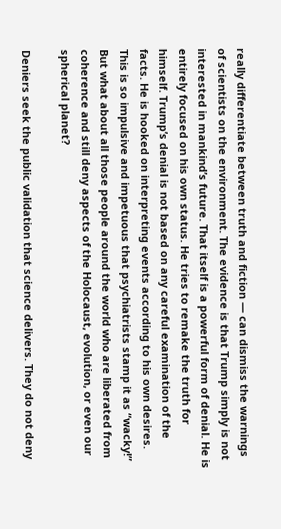really differentiate between truth and fiction — can dismiss the warnings of scientists on the environment. The evidence is that Trump simply is not interested in mankind’s future. That itself is a powerful form of denial. He is entirely focused on his own status. He tries to remake the truth for himself. Trump’s denial is not based on any careful examination of the facts. He is hooked on interpreting events according to his own desires. This is so impulsive and impetuous that psychiatrists stamp it as “wacky!” But what about all those people around the world who are liberated from coherence and still deny aspects of the Holocaust, evolution, or even our spherical planet?

Deniers seek the public validation that science delivers. They do not deny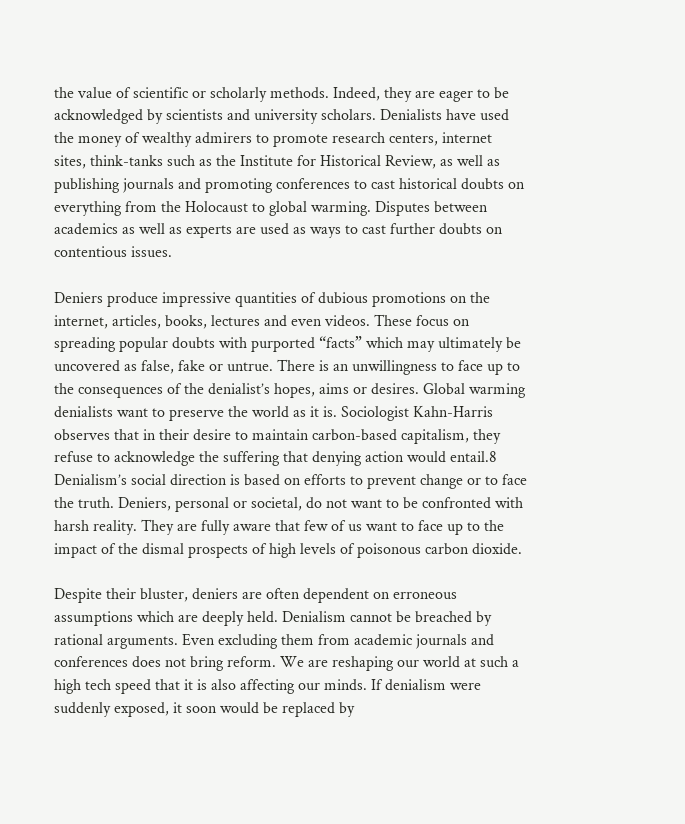the value of scientific or scholarly methods. Indeed, they are eager to be acknowledged by scientists and university scholars. Denialists have used the money of wealthy admirers to promote research centers, internet sites, think-tanks such as the Institute for Historical Review, as well as publishing journals and promoting conferences to cast historical doubts on everything from the Holocaust to global warming. Disputes between academics as well as experts are used as ways to cast further doubts on contentious issues.

Deniers produce impressive quantities of dubious promotions on the internet, articles, books, lectures and even videos. These focus on spreading popular doubts with purported “facts” which may ultimately be uncovered as false, fake or untrue. There is an unwillingness to face up to the consequences of the denialist’s hopes, aims or desires. Global warming denialists want to preserve the world as it is. Sociologist Kahn-Harris observes that in their desire to maintain carbon-based capitalism, they refuse to acknowledge the suffering that denying action would entail.8 Denialism’s social direction is based on efforts to prevent change or to face the truth. Deniers, personal or societal, do not want to be confronted with harsh reality. They are fully aware that few of us want to face up to the impact of the dismal prospects of high levels of poisonous carbon dioxide.

Despite their bluster, deniers are often dependent on erroneous assumptions which are deeply held. Denialism cannot be breached by rational arguments. Even excluding them from academic journals and conferences does not bring reform. We are reshaping our world at such a high tech speed that it is also affecting our minds. If denialism were suddenly exposed, it soon would be replaced by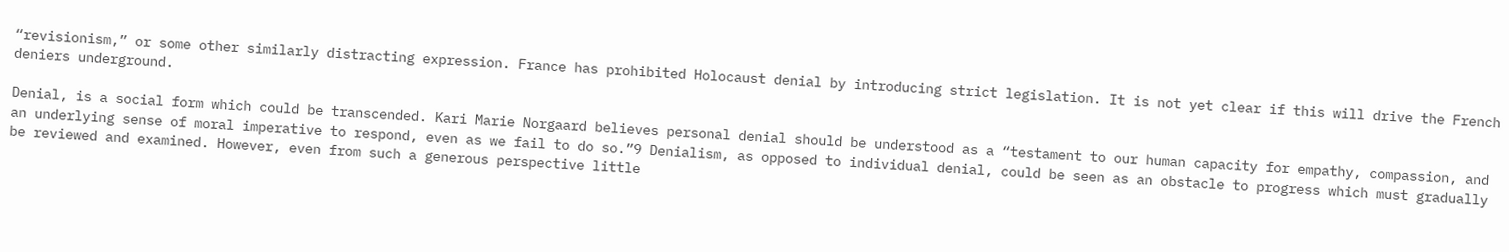“revisionism,” or some other similarly distracting expression. France has prohibited Holocaust denial by introducing strict legislation. It is not yet clear if this will drive the French deniers underground.

Denial, is a social form which could be transcended. Kari Marie Norgaard believes personal denial should be understood as a “testament to our human capacity for empathy, compassion, and an underlying sense of moral imperative to respond, even as we fail to do so.”9 Denialism, as opposed to individual denial, could be seen as an obstacle to progress which must gradually be reviewed and examined. However, even from such a generous perspective little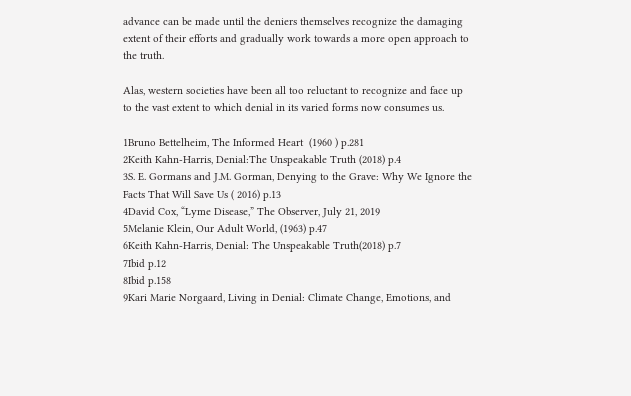advance can be made until the deniers themselves recognize the damaging extent of their efforts and gradually work towards a more open approach to the truth.

Alas, western societies have been all too reluctant to recognize and face up to the vast extent to which denial in its varied forms now consumes us.

1Bruno Bettelheim, The Informed Heart  (1960 ) p.281
2Keith Kahn-Harris, Denial:The Unspeakable Truth (2018) p.4
3S. E. Gormans and J.M. Gorman, Denying to the Grave: Why We Ignore the Facts That Will Save Us ( 2016) p.13
4David Cox, “Lyme Disease,” The Observer, July 21, 2019
5Melanie Klein, Our Adult World, (1963) p.47
6Keith Kahn-Harris, Denial: The Unspeakable Truth(2018) p.7
7Ibid p.12
8Ibid p.158
9Kari Marie Norgaard, Living in Denial: Climate Change, Emotions, and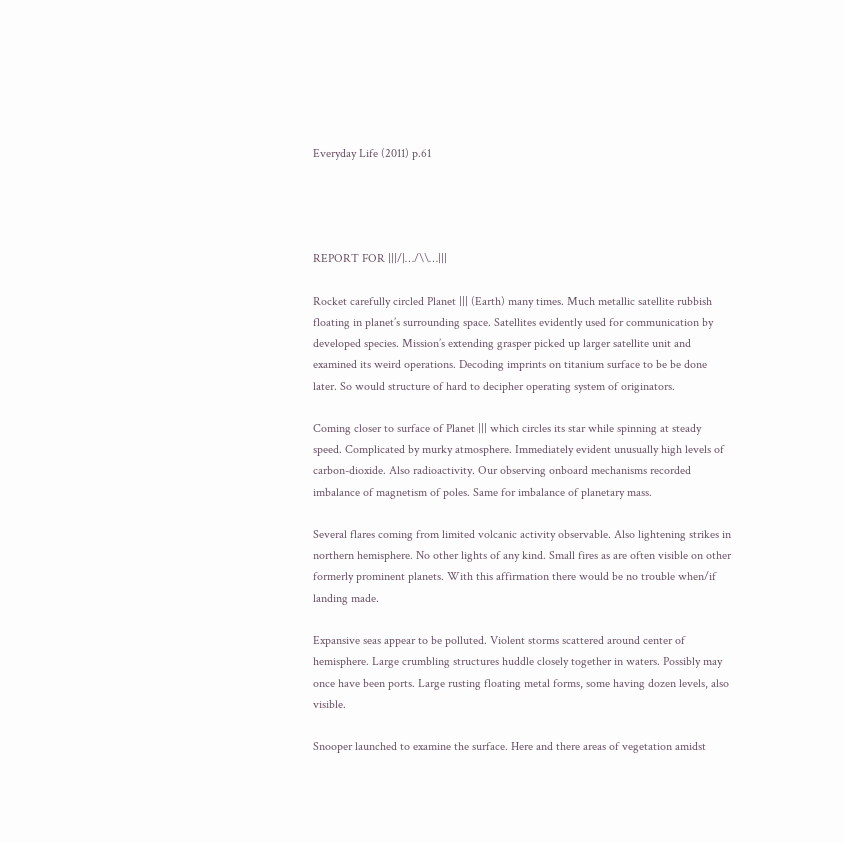Everyday Life (2011) p.61




REPORT FOR |||/|…/\\…|||

Rocket carefully circled Planet ||| (Earth) many times. Much metallic satellite rubbish floating in planet’s surrounding space. Satellites evidently used for communication by developed species. Mission’s extending grasper picked up larger satellite unit and examined its weird operations. Decoding imprints on titanium surface to be be done later. So would structure of hard to decipher operating system of originators.

Coming closer to surface of Planet ||| which circles its star while spinning at steady speed. Complicated by murky atmosphere. Immediately evident unusually high levels of carbon-dioxide. Also radioactivity. Our observing onboard mechanisms recorded imbalance of magnetism of poles. Same for imbalance of planetary mass.

Several flares coming from limited volcanic activity observable. Also lightening strikes in northern hemisphere. No other lights of any kind. Small fires as are often visible on other formerly prominent planets. With this affirmation there would be no trouble when/if landing made.

Expansive seas appear to be polluted. Violent storms scattered around center of hemisphere. Large crumbling structures huddle closely together in waters. Possibly may once have been ports. Large rusting floating metal forms, some having dozen levels, also visible.

Snooper launched to examine the surface. Here and there areas of vegetation amidst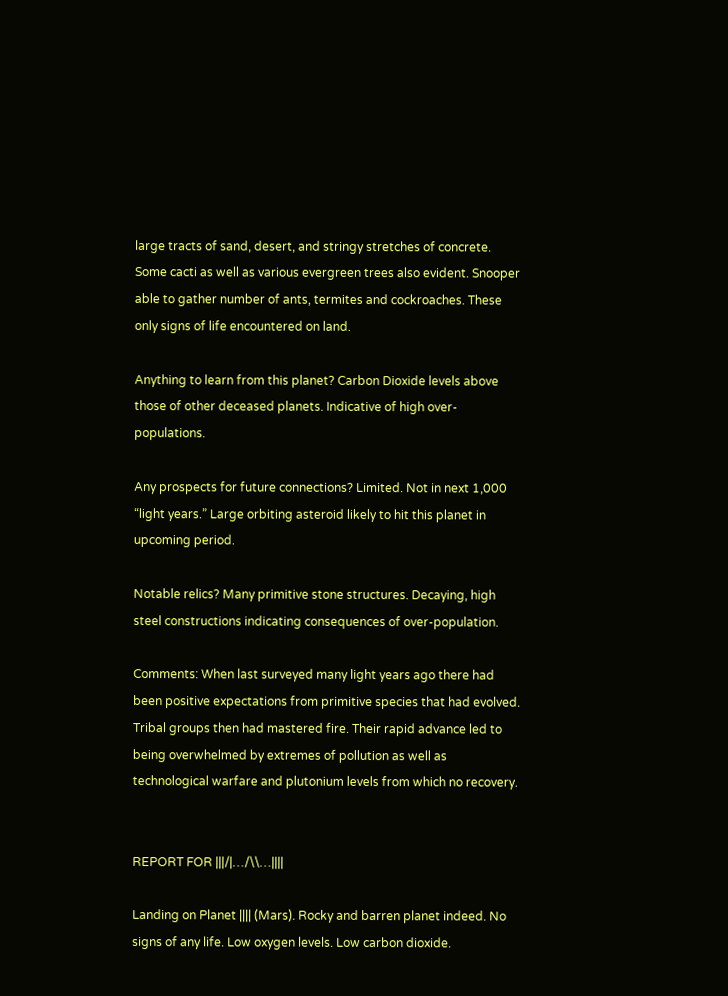large tracts of sand, desert, and stringy stretches of concrete. Some cacti as well as various evergreen trees also evident. Snooper able to gather number of ants, termites and cockroaches. These only signs of life encountered on land.

Anything to learn from this planet? Carbon Dioxide levels above those of other deceased planets. Indicative of high over-populations.

Any prospects for future connections? Limited. Not in next 1,000 “light years.” Large orbiting asteroid likely to hit this planet in upcoming period.

Notable relics? Many primitive stone structures. Decaying, high steel constructions indicating consequences of over-population.

Comments: When last surveyed many light years ago there had been positive expectations from primitive species that had evolved. Tribal groups then had mastered fire. Their rapid advance led to being overwhelmed by extremes of pollution as well as technological warfare and plutonium levels from which no recovery.


REPORT FOR |||/|…/\\…||||

Landing on Planet |||| (Mars). Rocky and barren planet indeed. No signs of any life. Low oxygen levels. Low carbon dioxide.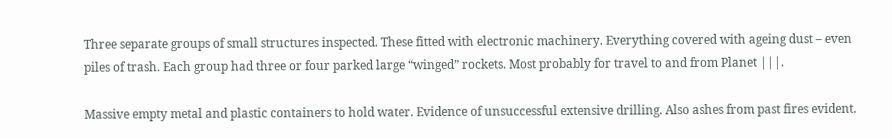Three separate groups of small structures inspected. These fitted with electronic machinery. Everything covered with ageing dust – even piles of trash. Each group had three or four parked large “winged” rockets. Most probably for travel to and from Planet |||.

Massive empty metal and plastic containers to hold water. Evidence of unsuccessful extensive drilling. Also ashes from past fires evident.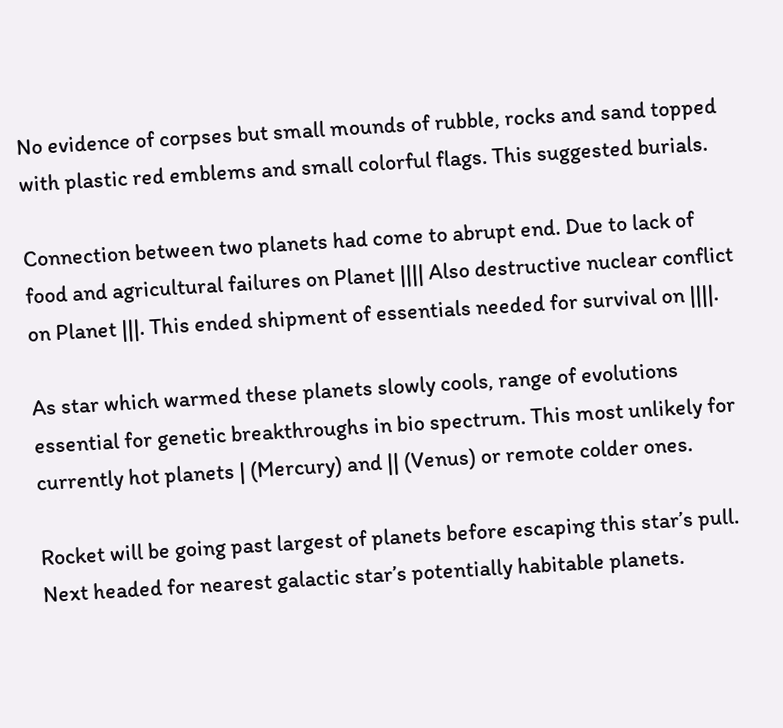No evidence of corpses but small mounds of rubble, rocks and sand topped with plastic red emblems and small colorful flags. This suggested burials.

Connection between two planets had come to abrupt end. Due to lack of food and agricultural failures on Planet |||| Also destructive nuclear conflict on Planet |||. This ended shipment of essentials needed for survival on ||||.

As star which warmed these planets slowly cools, range of evolutions essential for genetic breakthroughs in bio spectrum. This most unlikely for currently hot planets | (Mercury) and || (Venus) or remote colder ones.

Rocket will be going past largest of planets before escaping this star’s pull. Next headed for nearest galactic star’s potentially habitable planets.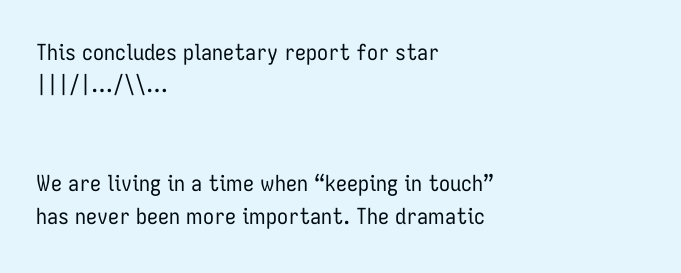This concludes planetary report for star |||/|…/\\…


We are living in a time when “keeping in touch” has never been more important. The dramatic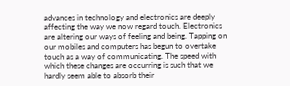advances in technology and electronics are deeply affecting the way we now regard touch. Electronics are altering our ways of feeling and being. Tapping on our mobiles and computers has begun to overtake touch as a way of communicating. The speed with which these changes are occurring is such that we hardly seem able to absorb their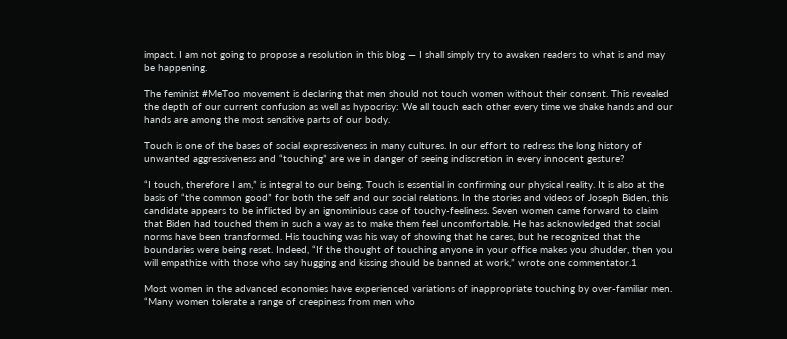impact. I am not going to propose a resolution in this blog — I shall simply try to awaken readers to what is and may be happening.

The feminist #MeToo movement is declaring that men should not touch women without their consent. This revealed the depth of our current confusion as well as hypocrisy: We all touch each other every time we shake hands and our hands are among the most sensitive parts of our body.

Touch is one of the bases of social expressiveness in many cultures. In our effort to redress the long history of  unwanted aggressiveness and “touching” are we in danger of seeing indiscretion in every innocent gesture?

“I touch, therefore I am,” is integral to our being. Touch is essential in confirming our physical reality. It is also at the basis of “the common good” for both the self and our social relations. In the stories and videos of Joseph Biden, this candidate appears to be inflicted by an ignominious case of touchy-feeliness. Seven women came forward to claim that Biden had touched them in such a way as to make them feel uncomfortable. He has acknowledged that social norms have been transformed. His touching was his way of showing that he cares, but he recognized that the boundaries were being reset. Indeed, “If the thought of touching anyone in your office makes you shudder, then you will empathize with those who say hugging and kissing should be banned at work,” wrote one commentator.1

Most women in the advanced economies have experienced variations of inappropriate touching by over-familiar men. “Many women tolerate a range of creepiness from men who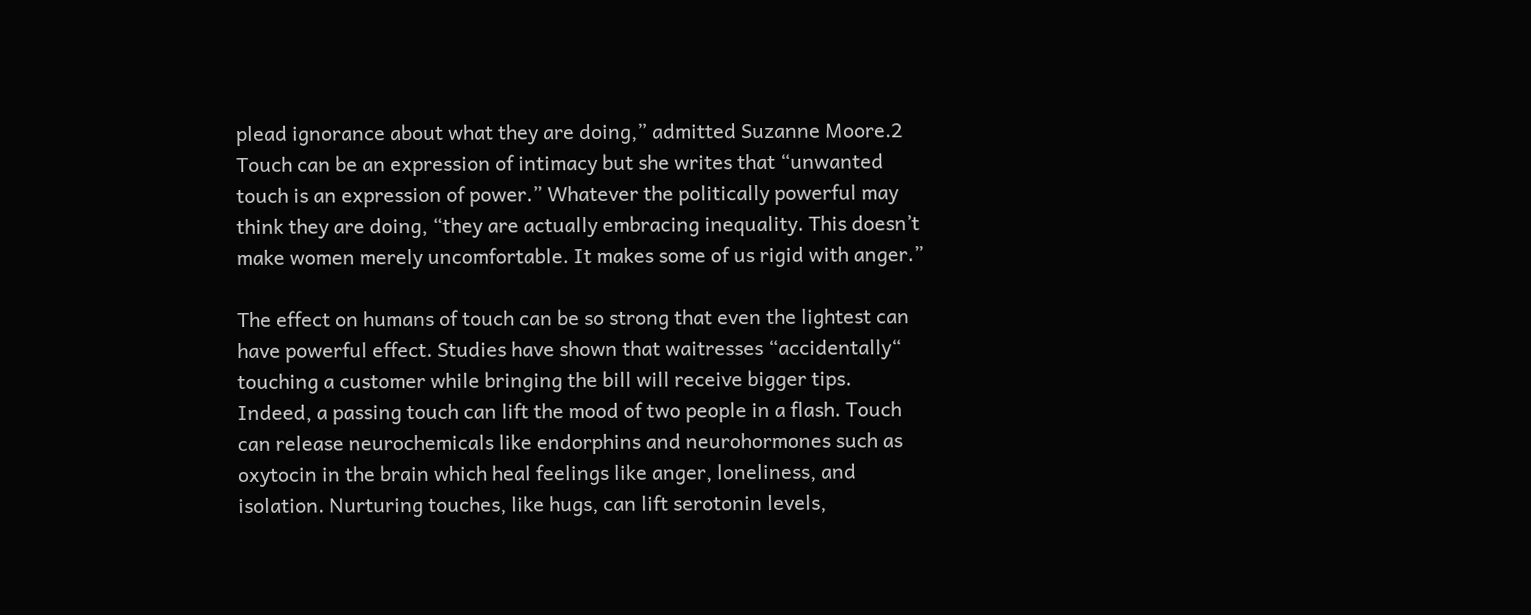plead ignorance about what they are doing,” admitted Suzanne Moore.2 Touch can be an expression of intimacy but she writes that “unwanted touch is an expression of power.” Whatever the politically powerful may think they are doing, “they are actually embracing inequality. This doesn’t make women merely uncomfortable. It makes some of us rigid with anger.”

The effect on humans of touch can be so strong that even the lightest can have powerful effect. Studies have shown that waitresses “accidentally“ touching a customer while bringing the bill will receive bigger tips. Indeed, a passing touch can lift the mood of two people in a flash. Touch can release neurochemicals like endorphins and neurohormones such as oxytocin in the brain which heal feelings like anger, loneliness, and isolation. Nurturing touches, like hugs, can lift serotonin levels,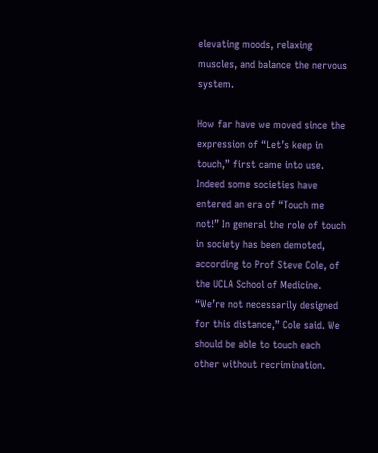elevating moods, relaxing muscles, and balance the nervous system.

How far have we moved since the expression of “Let’s keep in touch,” first came into use. Indeed some societies have entered an era of “Touch me not!” In general the role of touch in society has been demoted, according to Prof Steve Cole, of the UCLA School of Medicine. “We’re not necessarily designed for this distance,” Cole said. We should be able to touch each other without recrimination.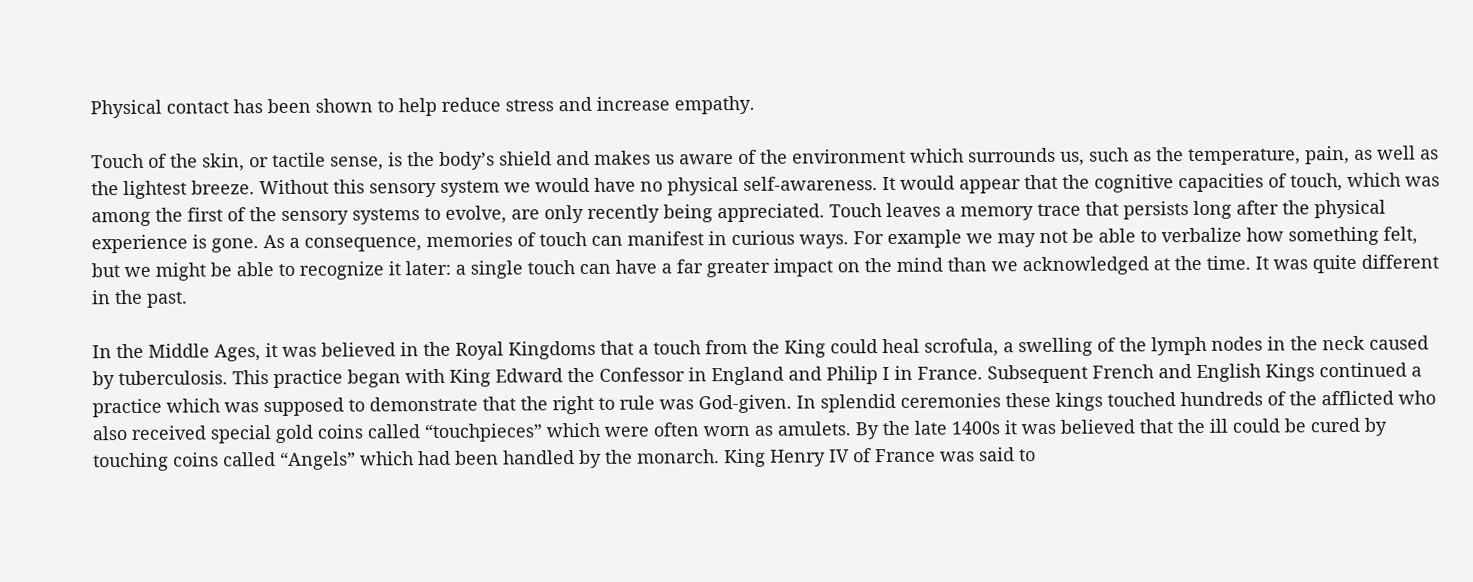Physical contact has been shown to help reduce stress and increase empathy.

Touch of the skin, or tactile sense, is the body’s shield and makes us aware of the environment which surrounds us, such as the temperature, pain, as well as the lightest breeze. Without this sensory system we would have no physical self-awareness. It would appear that the cognitive capacities of touch, which was among the first of the sensory systems to evolve, are only recently being appreciated. Touch leaves a memory trace that persists long after the physical experience is gone. As a consequence, memories of touch can manifest in curious ways. For example we may not be able to verbalize how something felt, but we might be able to recognize it later: a single touch can have a far greater impact on the mind than we acknowledged at the time. It was quite different in the past.

In the Middle Ages, it was believed in the Royal Kingdoms that a touch from the King could heal scrofula, a swelling of the lymph nodes in the neck caused by tuberculosis. This practice began with King Edward the Confessor in England and Philip I in France. Subsequent French and English Kings continued a practice which was supposed to demonstrate that the right to rule was God-given. In splendid ceremonies these kings touched hundreds of the afflicted who also received special gold coins called “touchpieces” which were often worn as amulets. By the late 1400s it was believed that the ill could be cured by touching coins called “Angels” which had been handled by the monarch. King Henry IV of France was said to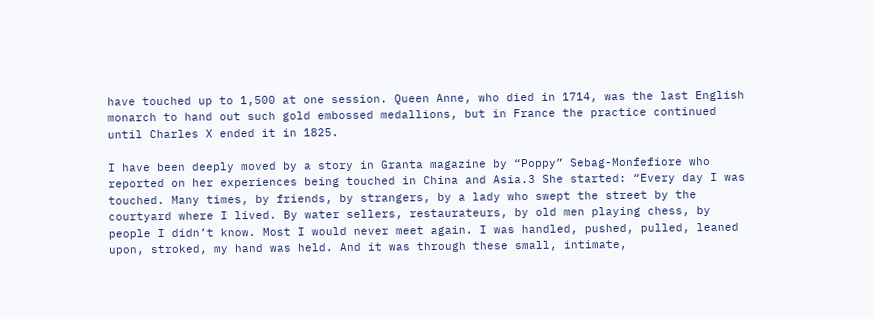have touched up to 1,500 at one session. Queen Anne, who died in 1714, was the last English monarch to hand out such gold embossed medallions, but in France the practice continued until Charles X ended it in 1825.

I have been deeply moved by a story in Granta magazine by “Poppy” Sebag-Monfefiore who reported on her experiences being touched in China and Asia.3 She started: “Every day I was touched. Many times, by friends, by strangers, by a lady who swept the street by the courtyard where I lived. By water sellers, restaurateurs, by old men playing chess, by people I didn’t know. Most I would never meet again. I was handled, pushed, pulled, leaned upon, stroked, my hand was held. And it was through these small, intimate,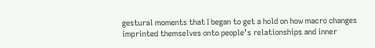gestural moments that I began to get a hold on how macro changes imprinted themselves onto people’s relationships and inner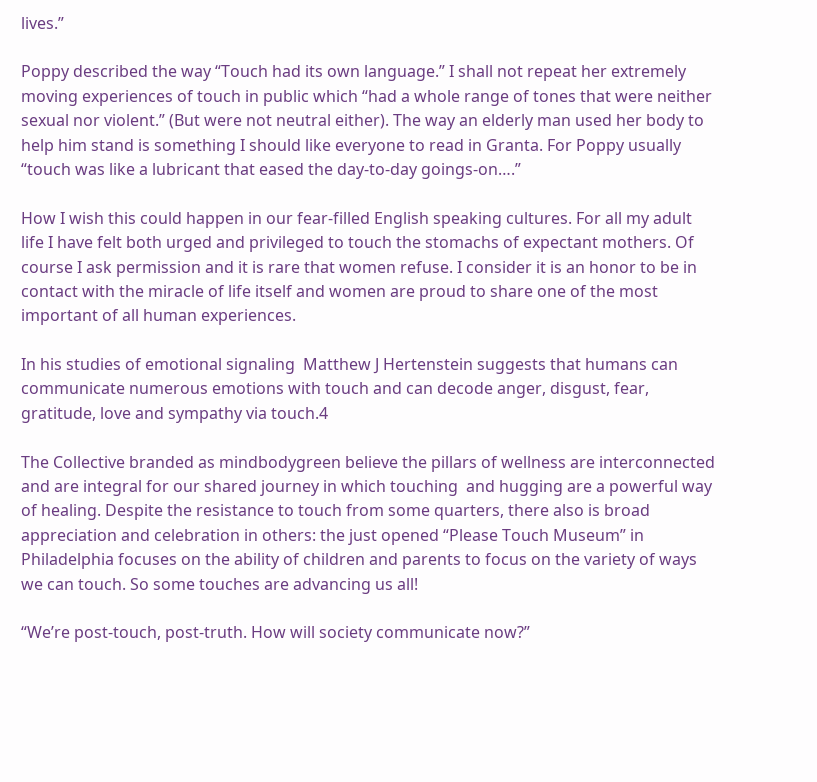lives.”

Poppy described the way “Touch had its own language.” I shall not repeat her extremely moving experiences of touch in public which “had a whole range of tones that were neither sexual nor violent.” (But were not neutral either). The way an elderly man used her body to help him stand is something I should like everyone to read in Granta. For Poppy usually “touch was like a lubricant that eased the day-to-day goings-on….”

How I wish this could happen in our fear-filled English speaking cultures. For all my adult life I have felt both urged and privileged to touch the stomachs of expectant mothers. Of course I ask permission and it is rare that women refuse. I consider it is an honor to be in contact with the miracle of life itself and women are proud to share one of the most important of all human experiences.

In his studies of emotional signaling  Matthew J Hertenstein suggests that humans can communicate numerous emotions with touch and can decode anger, disgust, fear, gratitude, love and sympathy via touch.4

The Collective branded as mindbodygreen believe the pillars of wellness are interconnected and are integral for our shared journey in which touching  and hugging are a powerful way of healing. Despite the resistance to touch from some quarters, there also is broad appreciation and celebration in others: the just opened “Please Touch Museum” in Philadelphia focuses on the ability of children and parents to focus on the variety of ways we can touch. So some touches are advancing us all!

“We’re post-touch, post-truth. How will society communicate now?”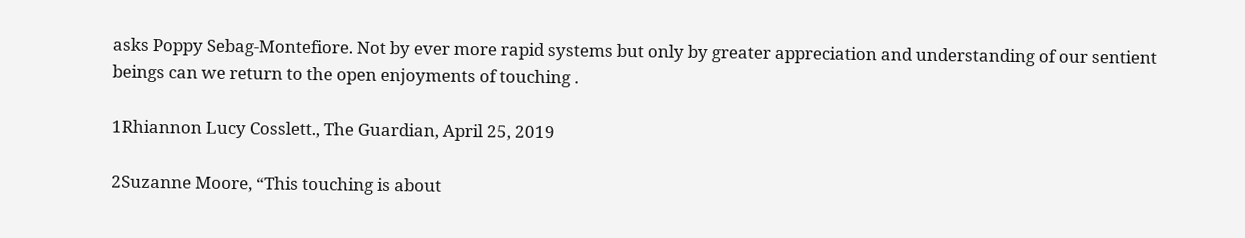asks Poppy Sebag-Montefiore. Not by ever more rapid systems but only by greater appreciation and understanding of our sentient beings can we return to the open enjoyments of touching .

1Rhiannon Lucy Cosslett., The Guardian, April 25, 2019

2Suzanne Moore, “This touching is about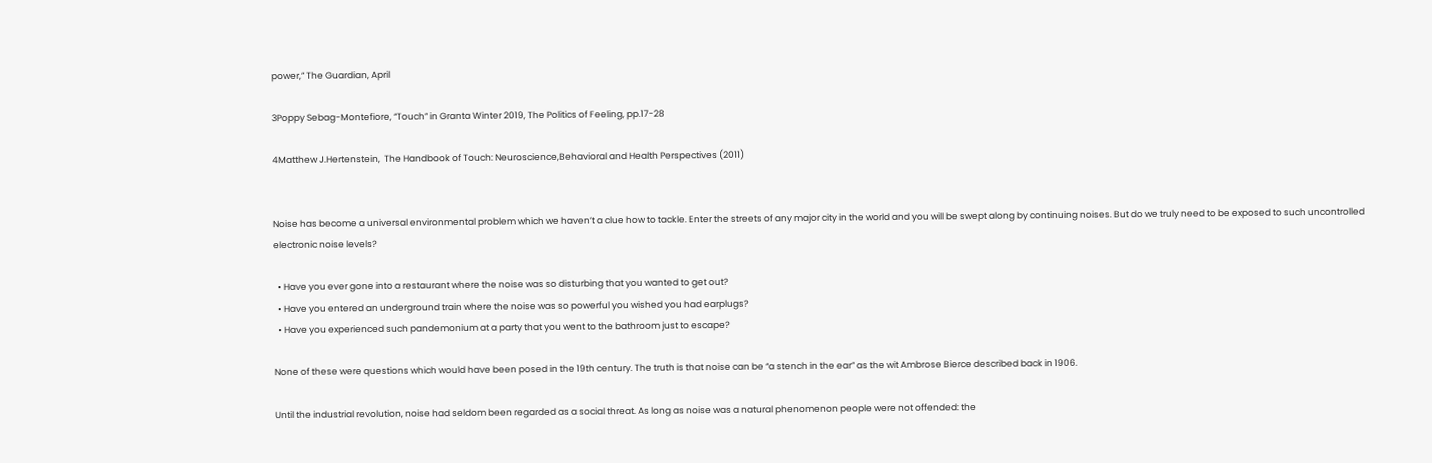power,” The Guardian, April

3Poppy Sebag-Montefiore, “Touch” in Granta Winter 2019, The Politics of Feeling, pp.17-28

4Matthew J.Hertenstein,  The Handbook of Touch: Neuroscience,Behavioral and Health Perspectives (2011)


Noise has become a universal environmental problem which we haven’t a clue how to tackle. Enter the streets of any major city in the world and you will be swept along by continuing noises. But do we truly need to be exposed to such uncontrolled electronic noise levels?

  • Have you ever gone into a restaurant where the noise was so disturbing that you wanted to get out?
  • Have you entered an underground train where the noise was so powerful you wished you had earplugs?
  • Have you experienced such pandemonium at a party that you went to the bathroom just to escape?

None of these were questions which would have been posed in the 19th century. The truth is that noise can be “a stench in the ear” as the wit Ambrose Bierce described back in 1906.

Until the industrial revolution, noise had seldom been regarded as a social threat. As long as noise was a natural phenomenon people were not offended: the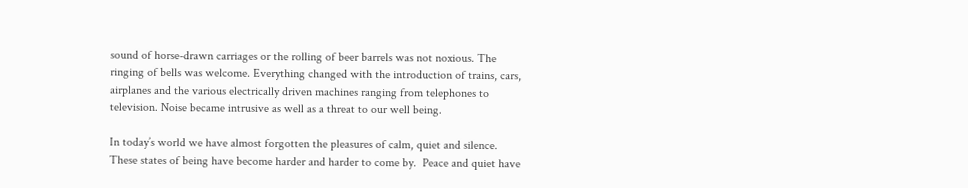sound of horse-drawn carriages or the rolling of beer barrels was not noxious. The ringing of bells was welcome. Everything changed with the introduction of trains, cars, airplanes and the various electrically driven machines ranging from telephones to television. Noise became intrusive as well as a threat to our well being.

In today’s world we have almost forgotten the pleasures of calm, quiet and silence.  These states of being have become harder and harder to come by.  Peace and quiet have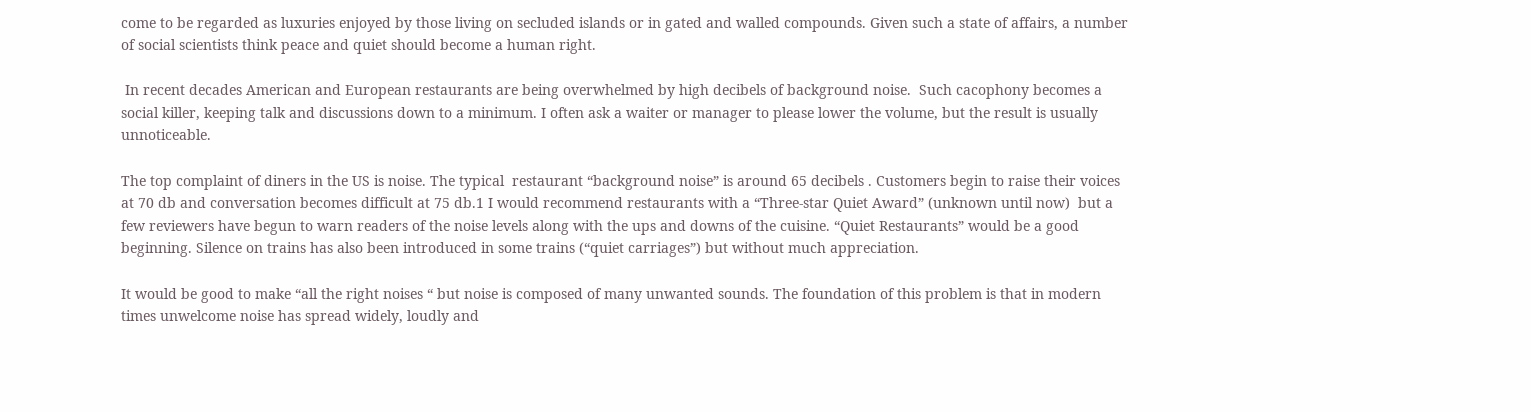come to be regarded as luxuries enjoyed by those living on secluded islands or in gated and walled compounds. Given such a state of affairs, a number of social scientists think peace and quiet should become a human right.

 In recent decades American and European restaurants are being overwhelmed by high decibels of background noise.  Such cacophony becomes a social killer, keeping talk and discussions down to a minimum. I often ask a waiter or manager to please lower the volume, but the result is usually unnoticeable.

The top complaint of diners in the US is noise. The typical  restaurant “background noise” is around 65 decibels . Customers begin to raise their voices at 70 db and conversation becomes difficult at 75 db.1 I would recommend restaurants with a “Three-star Quiet Award” (unknown until now)  but a few reviewers have begun to warn readers of the noise levels along with the ups and downs of the cuisine. “Quiet Restaurants” would be a good beginning. Silence on trains has also been introduced in some trains (“quiet carriages”) but without much appreciation.

It would be good to make “all the right noises “ but noise is composed of many unwanted sounds. The foundation of this problem is that in modern times unwelcome noise has spread widely, loudly and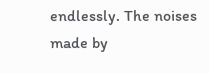endlessly. The noises made by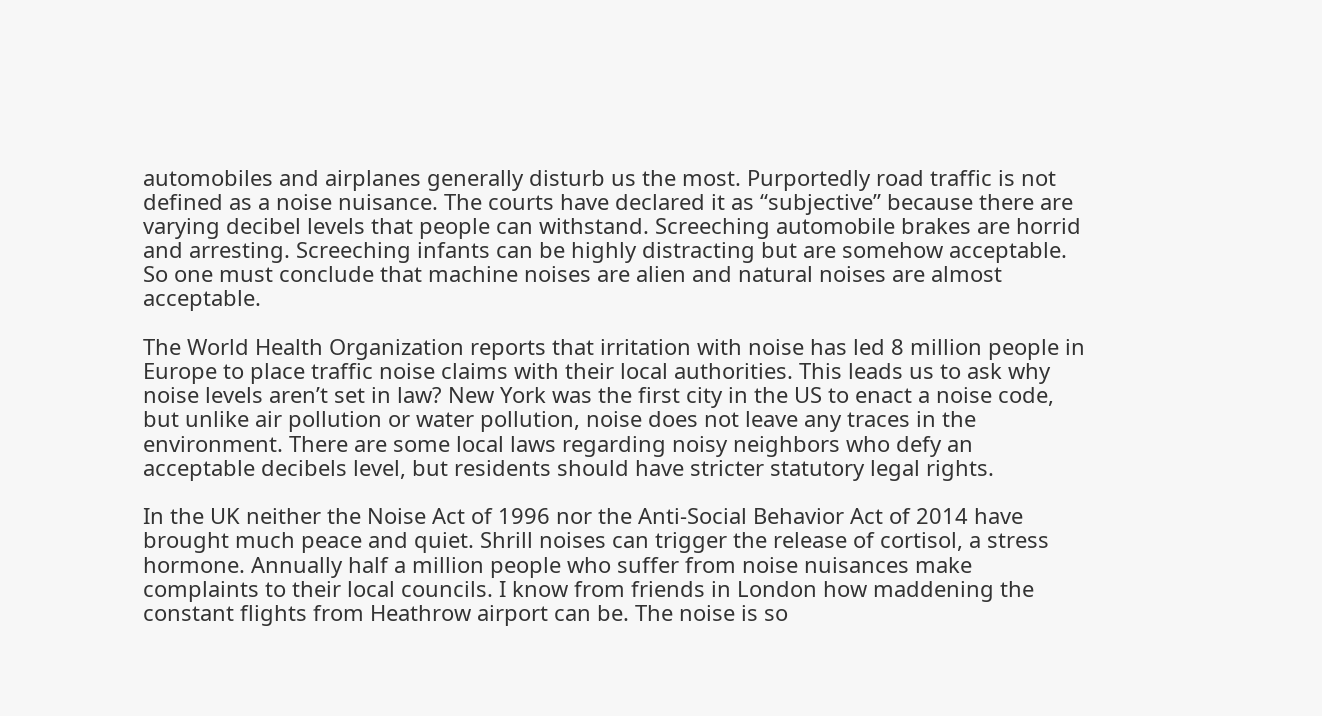automobiles and airplanes generally disturb us the most. Purportedly road traffic is not defined as a noise nuisance. The courts have declared it as “subjective” because there are varying decibel levels that people can withstand. Screeching automobile brakes are horrid and arresting. Screeching infants can be highly distracting but are somehow acceptable. So one must conclude that machine noises are alien and natural noises are almost acceptable.

The World Health Organization reports that irritation with noise has led 8 million people in Europe to place traffic noise claims with their local authorities. This leads us to ask why noise levels aren’t set in law? New York was the first city in the US to enact a noise code, but unlike air pollution or water pollution, noise does not leave any traces in the environment. There are some local laws regarding noisy neighbors who defy an acceptable decibels level, but residents should have stricter statutory legal rights.

In the UK neither the Noise Act of 1996 nor the Anti-Social Behavior Act of 2014 have brought much peace and quiet. Shrill noises can trigger the release of cortisol, a stress hormone. Annually half a million people who suffer from noise nuisances make complaints to their local councils. I know from friends in London how maddening the  constant flights from Heathrow airport can be. The noise is so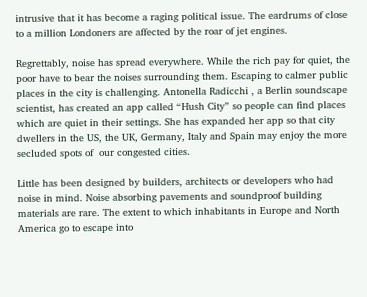intrusive that it has become a raging political issue. The eardrums of close to a million Londoners are affected by the roar of jet engines.

Regrettably, noise has spread everywhere. While the rich pay for quiet, the poor have to bear the noises surrounding them. Escaping to calmer public places in the city is challenging. Antonella Radicchi , a Berlin soundscape scientist, has created an app called “Hush City” so people can find places which are quiet in their settings. She has expanded her app so that city dwellers in the US, the UK, Germany, Italy and Spain may enjoy the more secluded spots of  our congested cities.

Little has been designed by builders, architects or developers who had noise in mind. Noise absorbing pavements and soundproof building materials are rare. The extent to which inhabitants in Europe and North America go to escape into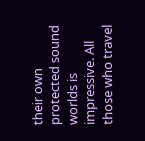their own protected sound worlds is impressive. All those who travel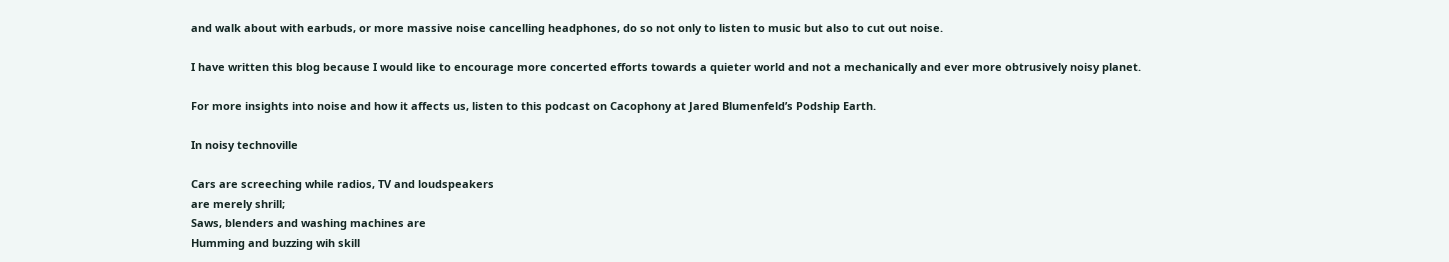and walk about with earbuds, or more massive noise cancelling headphones, do so not only to listen to music but also to cut out noise.

I have written this blog because I would like to encourage more concerted efforts towards a quieter world and not a mechanically and ever more obtrusively noisy planet.

For more insights into noise and how it affects us, listen to this podcast on Cacophony at Jared Blumenfeld’s Podship Earth.

In noisy technoville

Cars are screeching while radios, TV and loudspeakers
are merely shrill;
Saws, blenders and washing machines are
Humming and buzzing wih skill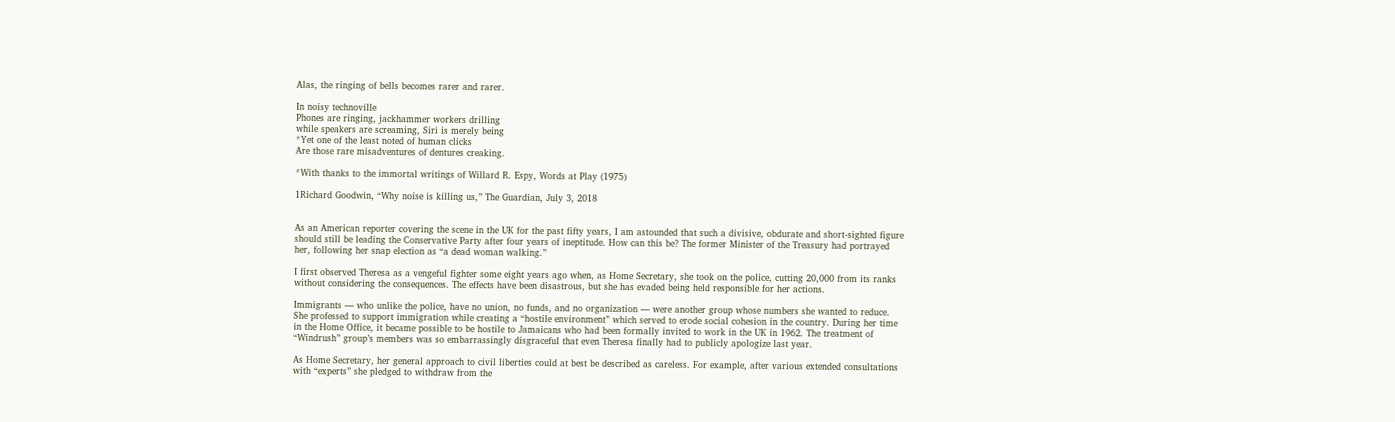Alas, the ringing of bells becomes rarer and rarer.

In noisy technoville
Phones are ringing, jackhammer workers drilling
while speakers are screaming, Siri is merely being
*Yet one of the least noted of human clicks
Are those rare misadventures of dentures creaking.

*With thanks to the immortal writings of Willard R. Espy, Words at Play (1975)

1Richard Goodwin, “Why noise is killing us,” The Guardian, July 3, 2018


As an American reporter covering the scene in the UK for the past fifty years, I am astounded that such a divisive, obdurate and short-sighted figure should still be leading the Conservative Party after four years of ineptitude. How can this be? The former Minister of the Treasury had portrayed her, following her snap election as “a dead woman walking.”

I first observed Theresa as a vengeful fighter some eight years ago when, as Home Secretary, she took on the police, cutting 20,000 from its ranks without considering the consequences. The effects have been disastrous, but she has evaded being held responsible for her actions.

Immigrants — who unlike the police, have no union, no funds, and no organization — were another group whose numbers she wanted to reduce. She professed to support immigration while creating a “hostile environment” which served to erode social cohesion in the country. During her time in the Home Office, it became possible to be hostile to Jamaicans who had been formally invited to work in the UK in 1962. The treatment of “Windrush” group’s members was so embarrassingly disgraceful that even Theresa finally had to publicly apologize last year.

As Home Secretary, her general approach to civil liberties could at best be described as careless. For example, after various extended consultations with “experts” she pledged to withdraw from the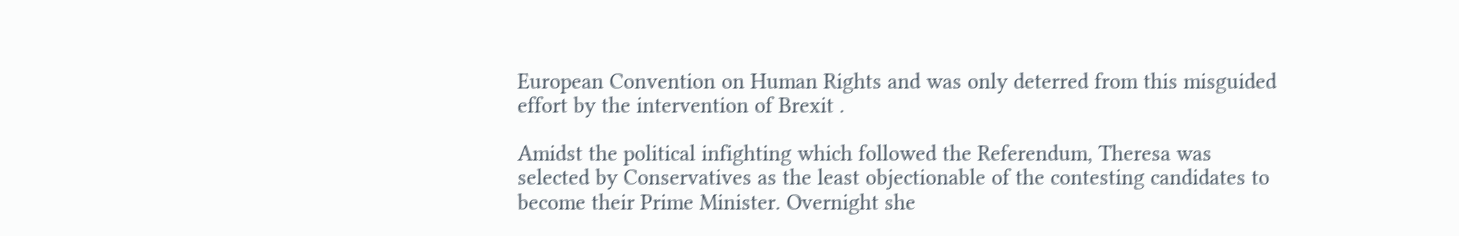European Convention on Human Rights and was only deterred from this misguided effort by the intervention of Brexit .

Amidst the political infighting which followed the Referendum, Theresa was selected by Conservatives as the least objectionable of the contesting candidates to become their Prime Minister. Overnight she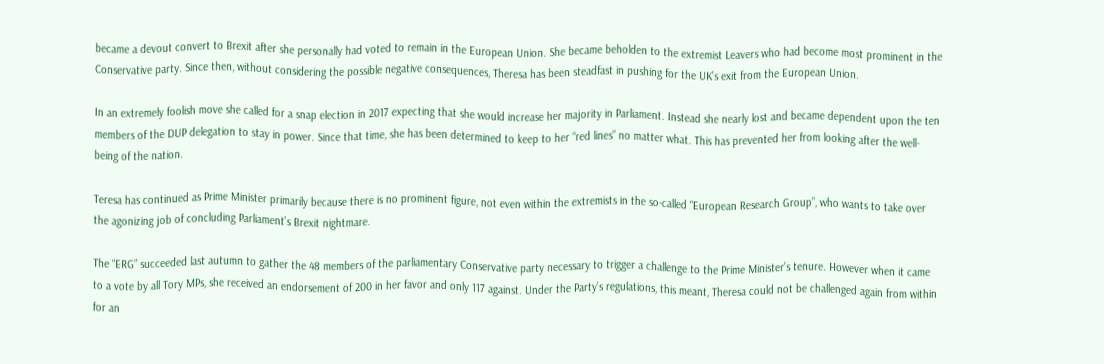became a devout convert to Brexit after she personally had voted to remain in the European Union. She became beholden to the extremist Leavers who had become most prominent in the Conservative party. Since then, without considering the possible negative consequences, Theresa has been steadfast in pushing for the UK’s exit from the European Union.

In an extremely foolish move she called for a snap election in 2017 expecting that she would increase her majority in Parliament. Instead she nearly lost and became dependent upon the ten members of the DUP delegation to stay in power. Since that time, she has been determined to keep to her “red lines” no matter what. This has prevented her from looking after the well-being of the nation.

Teresa has continued as Prime Minister primarily because there is no prominent figure, not even within the extremists in the so-called “European Research Group”, who wants to take over the agonizing job of concluding Parliament’s Brexit nightmare.

The “ERG” succeeded last autumn to gather the 48 members of the parliamentary Conservative party necessary to trigger a challenge to the Prime Minister’s tenure. However when it came to a vote by all Tory MPs, she received an endorsement of 200 in her favor and only 117 against. Under the Party’s regulations, this meant, Theresa could not be challenged again from within for an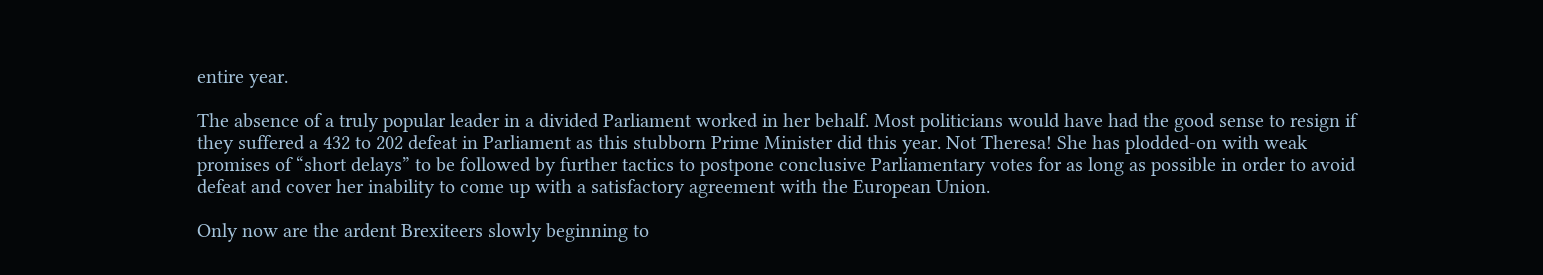entire year.

The absence of a truly popular leader in a divided Parliament worked in her behalf. Most politicians would have had the good sense to resign if they suffered a 432 to 202 defeat in Parliament as this stubborn Prime Minister did this year. Not Theresa! She has plodded-on with weak promises of “short delays” to be followed by further tactics to postpone conclusive Parliamentary votes for as long as possible in order to avoid defeat and cover her inability to come up with a satisfactory agreement with the European Union.

Only now are the ardent Brexiteers slowly beginning to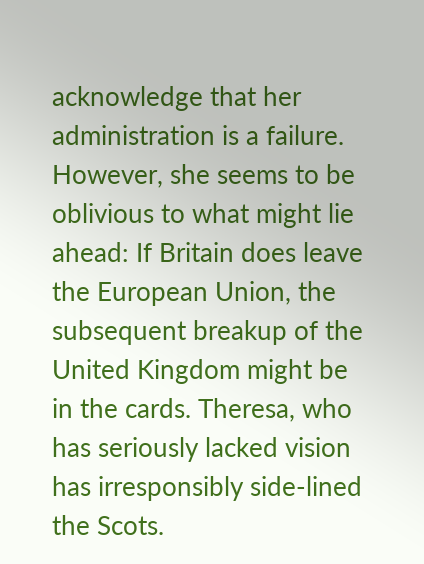acknowledge that her administration is a failure. However, she seems to be oblivious to what might lie ahead: If Britain does leave the European Union, the subsequent breakup of the United Kingdom might be in the cards. Theresa, who has seriously lacked vision has irresponsibly side-lined the Scots.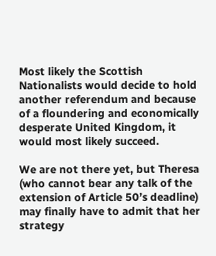Most likely the Scottish Nationalists would decide to hold another referendum and because of a floundering and economically desperate United Kingdom, it would most likely succeed.

We are not there yet, but Theresa (who cannot bear any talk of the extension of Article 50’s deadline) may finally have to admit that her strategy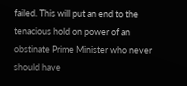failed. This will put an end to the tenacious hold on power of an obstinate Prime Minister who never should have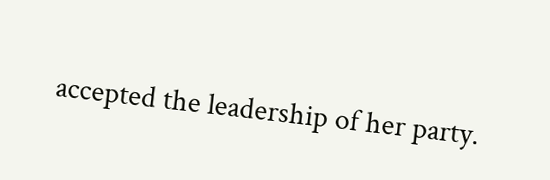accepted the leadership of her party.